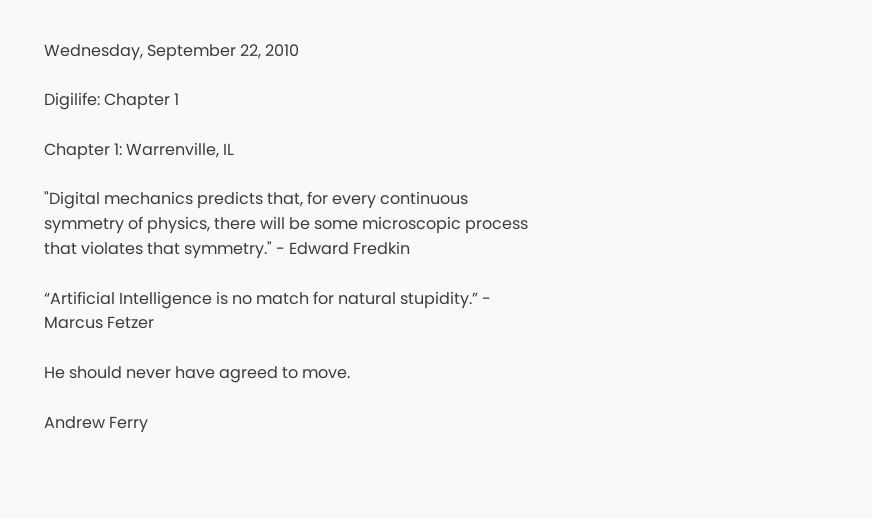Wednesday, September 22, 2010

Digilife: Chapter 1

Chapter 1: Warrenville, IL

"Digital mechanics predicts that, for every continuous symmetry of physics, there will be some microscopic process that violates that symmetry." - Edward Fredkin

“Artificial Intelligence is no match for natural stupidity.” - Marcus Fetzer

He should never have agreed to move.

Andrew Ferry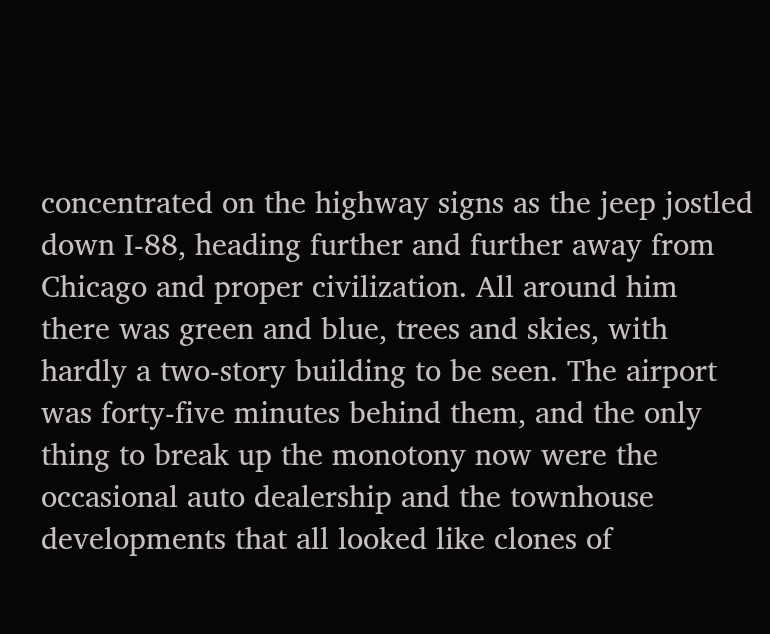concentrated on the highway signs as the jeep jostled down I-88, heading further and further away from Chicago and proper civilization. All around him there was green and blue, trees and skies, with hardly a two-story building to be seen. The airport was forty-five minutes behind them, and the only thing to break up the monotony now were the occasional auto dealership and the townhouse developments that all looked like clones of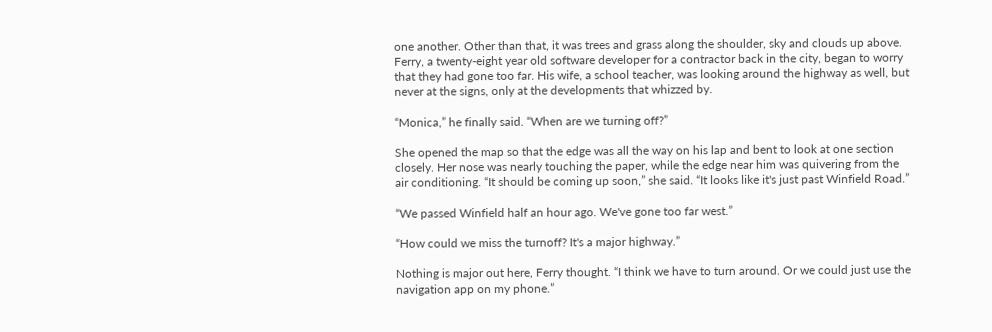one another. Other than that, it was trees and grass along the shoulder, sky and clouds up above. Ferry, a twenty-eight year old software developer for a contractor back in the city, began to worry that they had gone too far. His wife, a school teacher, was looking around the highway as well, but never at the signs, only at the developments that whizzed by.

“Monica,” he finally said. “When are we turning off?”

She opened the map so that the edge was all the way on his lap and bent to look at one section closely. Her nose was nearly touching the paper, while the edge near him was quivering from the air conditioning. “It should be coming up soon,” she said. “It looks like it's just past Winfield Road.”

“We passed Winfield half an hour ago. We've gone too far west.”

“How could we miss the turnoff? It's a major highway.”

Nothing is major out here, Ferry thought. “I think we have to turn around. Or we could just use the navigation app on my phone.”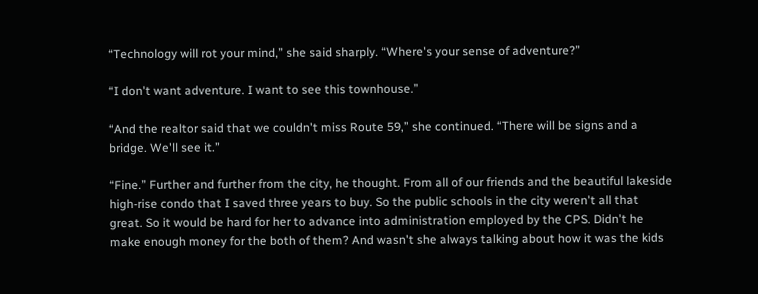“Technology will rot your mind,” she said sharply. “Where's your sense of adventure?”

“I don't want adventure. I want to see this townhouse.”

“And the realtor said that we couldn't miss Route 59,” she continued. “There will be signs and a bridge. We'll see it.”

“Fine.” Further and further from the city, he thought. From all of our friends and the beautiful lakeside high-rise condo that I saved three years to buy. So the public schools in the city weren't all that great. So it would be hard for her to advance into administration employed by the CPS. Didn't he make enough money for the both of them? And wasn't she always talking about how it was the kids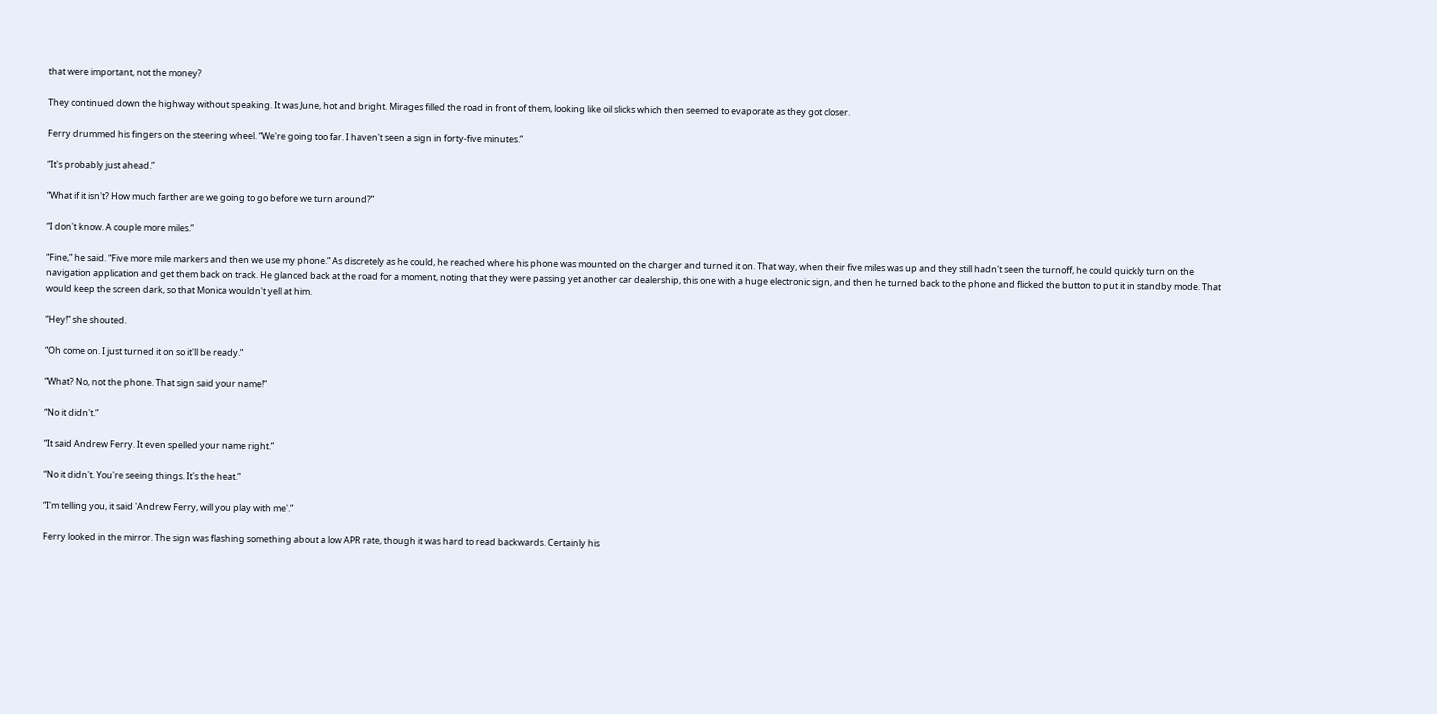that were important, not the money?

They continued down the highway without speaking. It was June, hot and bright. Mirages filled the road in front of them, looking like oil slicks which then seemed to evaporate as they got closer.

Ferry drummed his fingers on the steering wheel. “We're going too far. I haven't seen a sign in forty-five minutes.”

“It's probably just ahead.”

“What if it isn't? How much farther are we going to go before we turn around?”

“I don't know. A couple more miles.”

“Fine,” he said. “Five more mile markers and then we use my phone.” As discretely as he could, he reached where his phone was mounted on the charger and turned it on. That way, when their five miles was up and they still hadn't seen the turnoff, he could quickly turn on the navigation application and get them back on track. He glanced back at the road for a moment, noting that they were passing yet another car dealership, this one with a huge electronic sign, and then he turned back to the phone and flicked the button to put it in standby mode. That would keep the screen dark, so that Monica wouldn't yell at him.

“Hey!” she shouted.

“Oh come on. I just turned it on so it'll be ready.”

“What? No, not the phone. That sign said your name!”

“No it didn't.”

“It said Andrew Ferry. It even spelled your name right.”

“No it didn't. You're seeing things. It's the heat.”

“I'm telling you, it said 'Andrew Ferry, will you play with me'.”

Ferry looked in the mirror. The sign was flashing something about a low APR rate, though it was hard to read backwards. Certainly his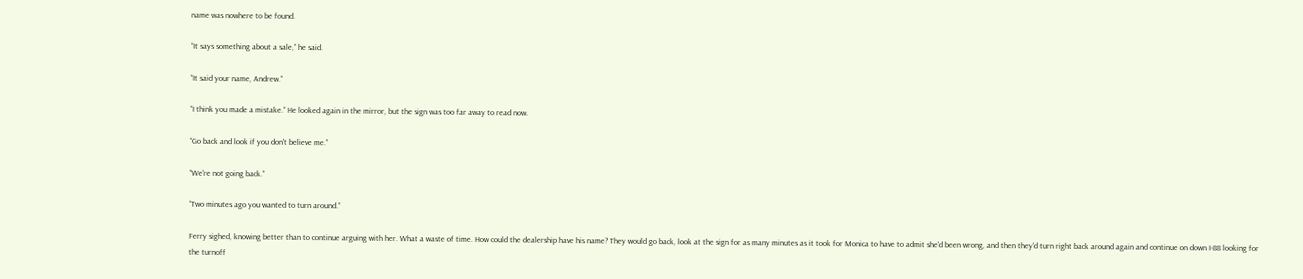name was nowhere to be found.

“It says something about a sale,” he said.

“It said your name, Andrew.”

“I think you made a mistake.” He looked again in the mirror, but the sign was too far away to read now.

“Go back and look if you don't believe me.”

“We're not going back.”

“Two minutes ago you wanted to turn around.”

Ferry sighed, knowing better than to continue arguing with her. What a waste of time. How could the dealership have his name? They would go back, look at the sign for as many minutes as it took for Monica to have to admit she'd been wrong, and then they'd turn right back around again and continue on down I-88 looking for the turnoff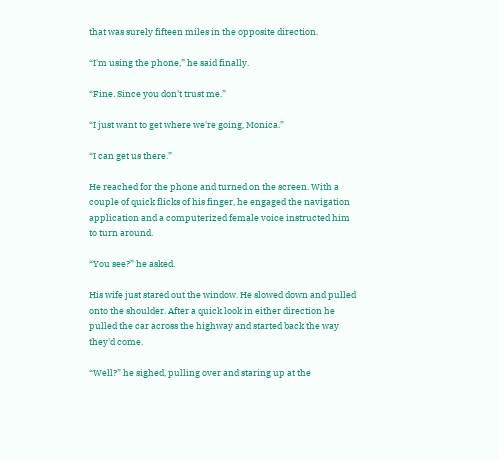that was surely fifteen miles in the opposite direction.

“I'm using the phone,” he said finally.

“Fine. Since you don't trust me.”

“I just want to get where we're going, Monica.”

“I can get us there.”

He reached for the phone and turned on the screen. With a couple of quick flicks of his finger, he engaged the navigation application and a computerized female voice instructed him to turn around.

“You see?” he asked.

His wife just stared out the window. He slowed down and pulled onto the shoulder. After a quick look in either direction he pulled the car across the highway and started back the way they'd come.

“Well?” he sighed, pulling over and staring up at the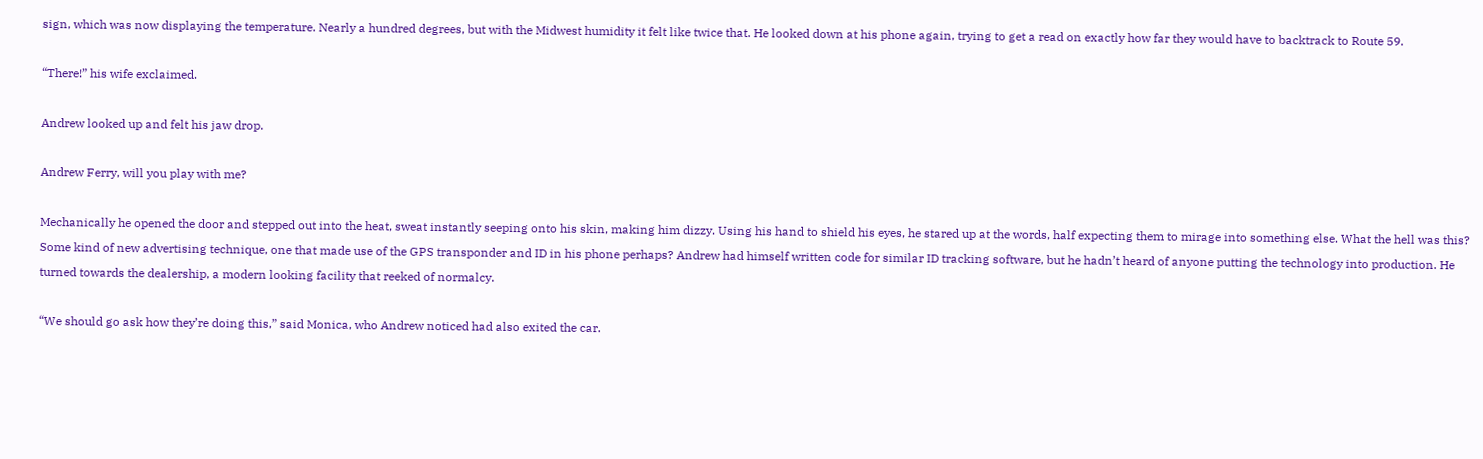sign, which was now displaying the temperature. Nearly a hundred degrees, but with the Midwest humidity it felt like twice that. He looked down at his phone again, trying to get a read on exactly how far they would have to backtrack to Route 59.

“There!” his wife exclaimed.

Andrew looked up and felt his jaw drop.

Andrew Ferry, will you play with me?

Mechanically he opened the door and stepped out into the heat, sweat instantly seeping onto his skin, making him dizzy. Using his hand to shield his eyes, he stared up at the words, half expecting them to mirage into something else. What the hell was this? Some kind of new advertising technique, one that made use of the GPS transponder and ID in his phone perhaps? Andrew had himself written code for similar ID tracking software, but he hadn’t heard of anyone putting the technology into production. He turned towards the dealership, a modern looking facility that reeked of normalcy.

“We should go ask how they’re doing this,” said Monica, who Andrew noticed had also exited the car.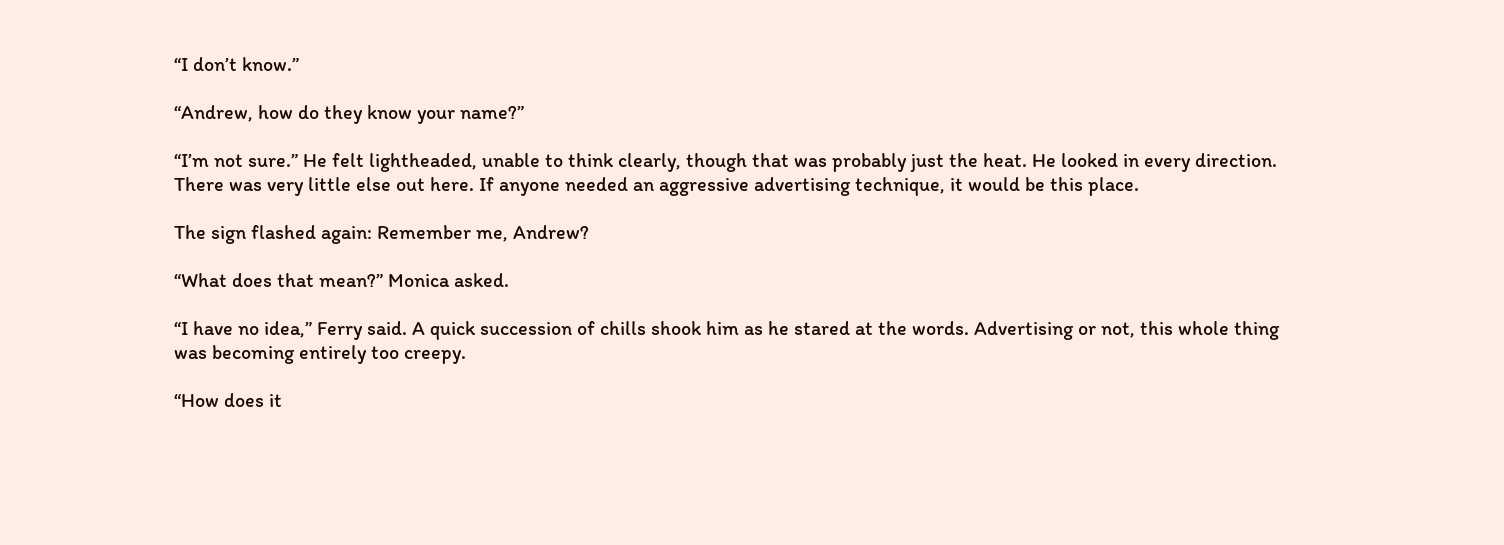“I don’t know.”

“Andrew, how do they know your name?”

“I’m not sure.” He felt lightheaded, unable to think clearly, though that was probably just the heat. He looked in every direction. There was very little else out here. If anyone needed an aggressive advertising technique, it would be this place.

The sign flashed again: Remember me, Andrew?

“What does that mean?” Monica asked.

“I have no idea,” Ferry said. A quick succession of chills shook him as he stared at the words. Advertising or not, this whole thing was becoming entirely too creepy.

“How does it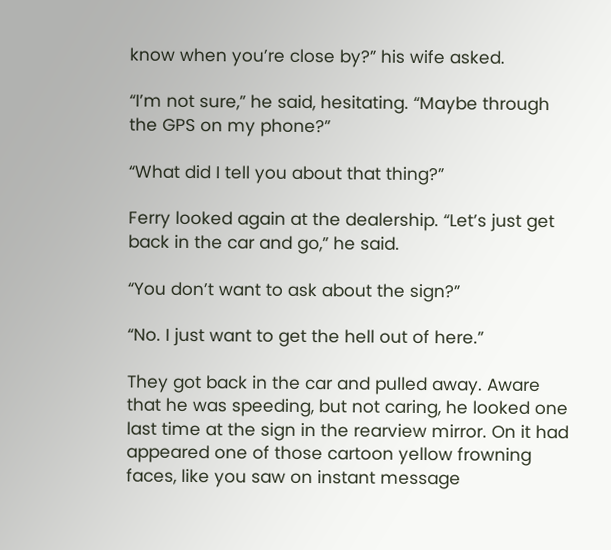know when you’re close by?” his wife asked.

“I’m not sure,” he said, hesitating. “Maybe through the GPS on my phone?”

“What did I tell you about that thing?”

Ferry looked again at the dealership. “Let’s just get back in the car and go,” he said.

“You don’t want to ask about the sign?”

“No. I just want to get the hell out of here.”

They got back in the car and pulled away. Aware that he was speeding, but not caring, he looked one last time at the sign in the rearview mirror. On it had appeared one of those cartoon yellow frowning faces, like you saw on instant message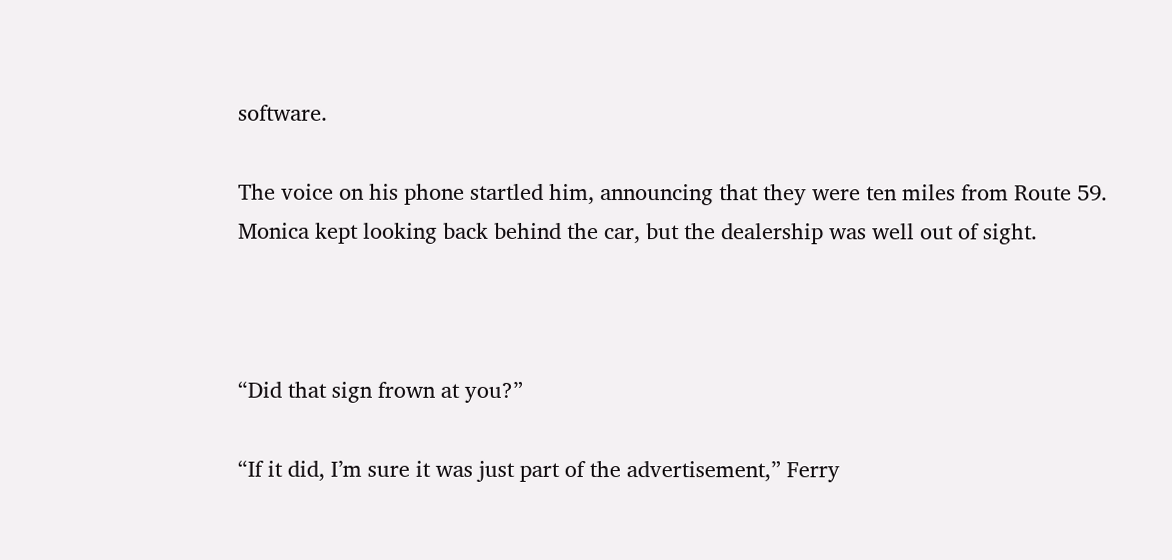software.

The voice on his phone startled him, announcing that they were ten miles from Route 59. Monica kept looking back behind the car, but the dealership was well out of sight.



“Did that sign frown at you?”

“If it did, I’m sure it was just part of the advertisement,” Ferry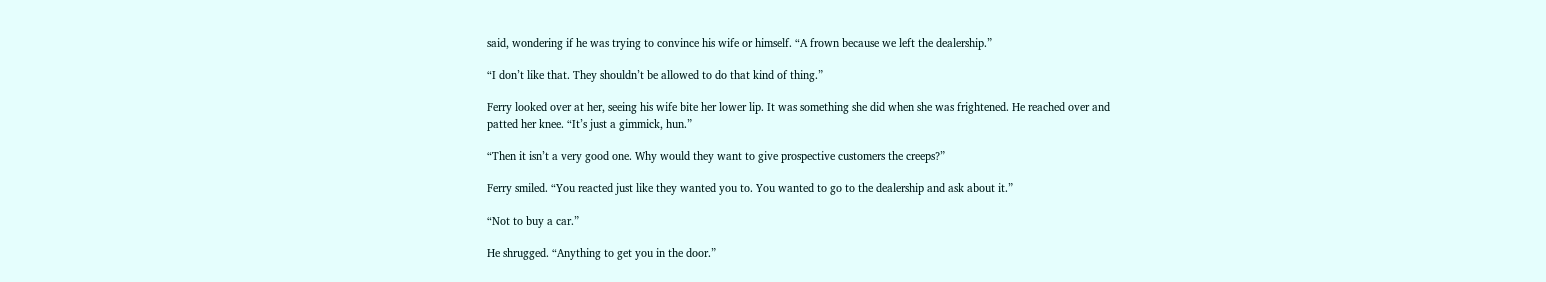said, wondering if he was trying to convince his wife or himself. “A frown because we left the dealership.”

“I don’t like that. They shouldn’t be allowed to do that kind of thing.”

Ferry looked over at her, seeing his wife bite her lower lip. It was something she did when she was frightened. He reached over and patted her knee. “It’s just a gimmick, hun.”

“Then it isn’t a very good one. Why would they want to give prospective customers the creeps?”

Ferry smiled. “You reacted just like they wanted you to. You wanted to go to the dealership and ask about it.”

“Not to buy a car.”

He shrugged. “Anything to get you in the door.”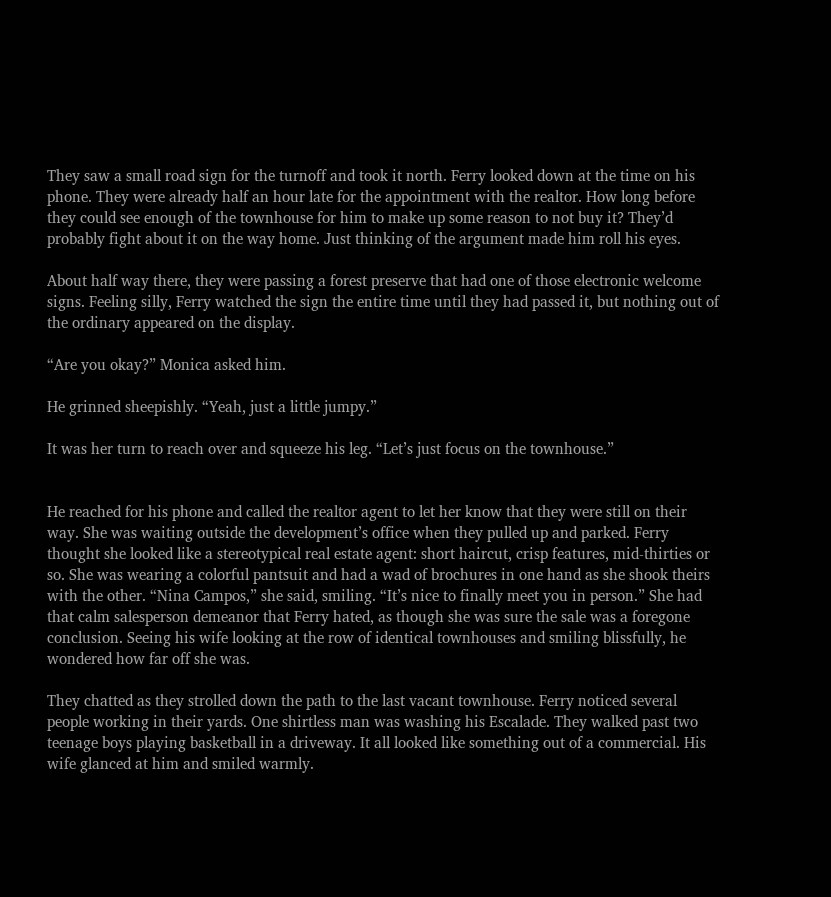They saw a small road sign for the turnoff and took it north. Ferry looked down at the time on his phone. They were already half an hour late for the appointment with the realtor. How long before they could see enough of the townhouse for him to make up some reason to not buy it? They’d probably fight about it on the way home. Just thinking of the argument made him roll his eyes.

About half way there, they were passing a forest preserve that had one of those electronic welcome signs. Feeling silly, Ferry watched the sign the entire time until they had passed it, but nothing out of the ordinary appeared on the display.

“Are you okay?” Monica asked him.

He grinned sheepishly. “Yeah, just a little jumpy.”

It was her turn to reach over and squeeze his leg. “Let’s just focus on the townhouse.”


He reached for his phone and called the realtor agent to let her know that they were still on their way. She was waiting outside the development’s office when they pulled up and parked. Ferry thought she looked like a stereotypical real estate agent: short haircut, crisp features, mid-thirties or so. She was wearing a colorful pantsuit and had a wad of brochures in one hand as she shook theirs with the other. “Nina Campos,” she said, smiling. “It’s nice to finally meet you in person.” She had that calm salesperson demeanor that Ferry hated, as though she was sure the sale was a foregone conclusion. Seeing his wife looking at the row of identical townhouses and smiling blissfully, he wondered how far off she was.

They chatted as they strolled down the path to the last vacant townhouse. Ferry noticed several people working in their yards. One shirtless man was washing his Escalade. They walked past two teenage boys playing basketball in a driveway. It all looked like something out of a commercial. His wife glanced at him and smiled warmly.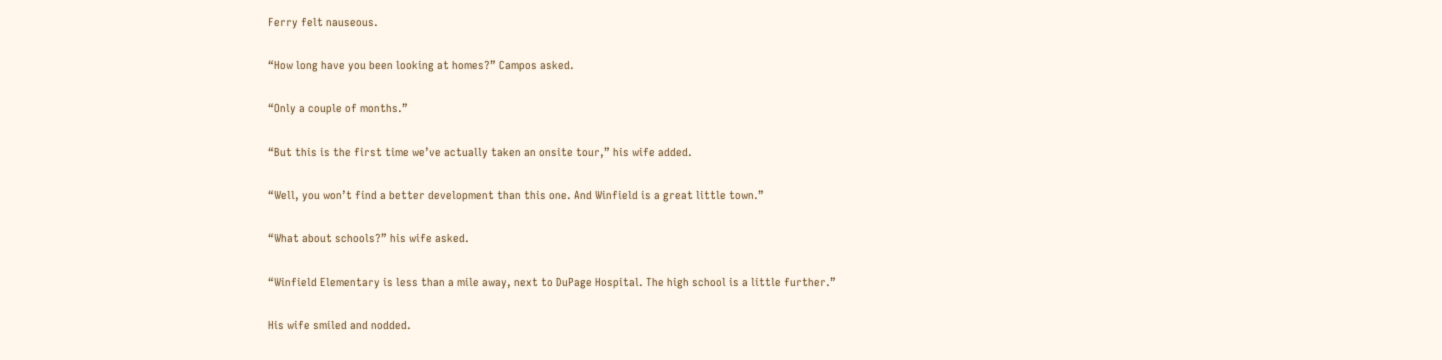Ferry felt nauseous.

“How long have you been looking at homes?” Campos asked.

“Only a couple of months.”

“But this is the first time we’ve actually taken an onsite tour,” his wife added.

“Well, you won’t find a better development than this one. And Winfield is a great little town.”

“What about schools?” his wife asked.

“Winfield Elementary is less than a mile away, next to DuPage Hospital. The high school is a little further.”

His wife smiled and nodded.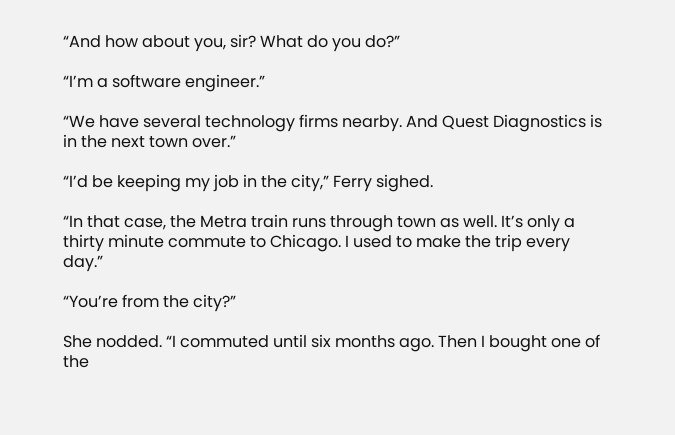“And how about you, sir? What do you do?”

“I’m a software engineer.”

“We have several technology firms nearby. And Quest Diagnostics is in the next town over.”

“I’d be keeping my job in the city,” Ferry sighed.

“In that case, the Metra train runs through town as well. It’s only a thirty minute commute to Chicago. I used to make the trip every day.”

“You’re from the city?”

She nodded. “I commuted until six months ago. Then I bought one of the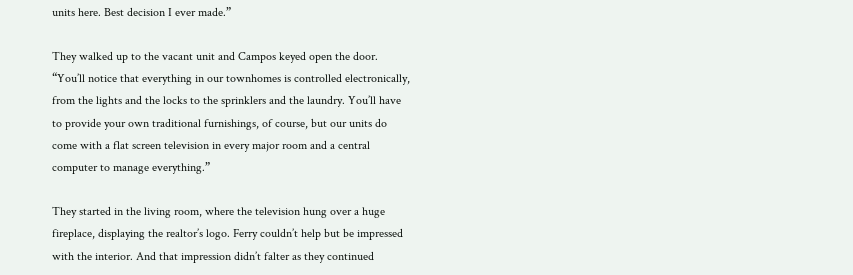units here. Best decision I ever made.”

They walked up to the vacant unit and Campos keyed open the door. “You’ll notice that everything in our townhomes is controlled electronically, from the lights and the locks to the sprinklers and the laundry. You’ll have to provide your own traditional furnishings, of course, but our units do come with a flat screen television in every major room and a central computer to manage everything.”

They started in the living room, where the television hung over a huge fireplace, displaying the realtor’s logo. Ferry couldn’t help but be impressed with the interior. And that impression didn’t falter as they continued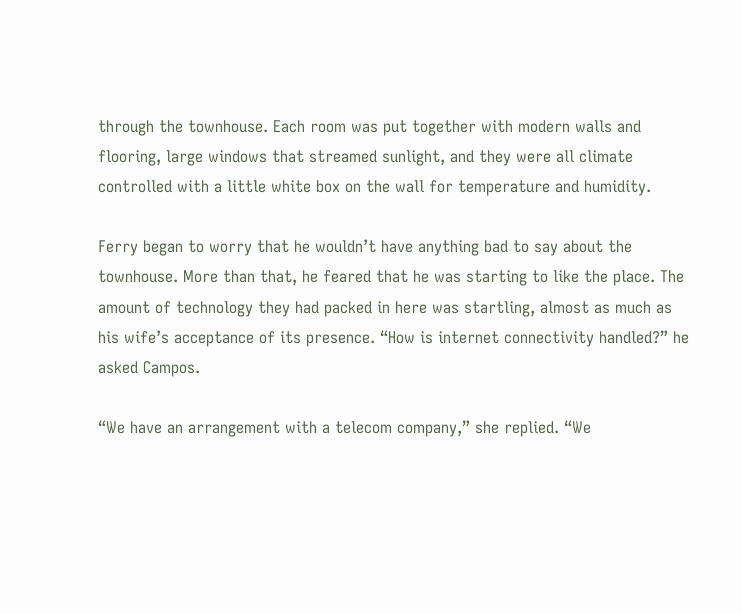through the townhouse. Each room was put together with modern walls and flooring, large windows that streamed sunlight, and they were all climate controlled with a little white box on the wall for temperature and humidity.

Ferry began to worry that he wouldn’t have anything bad to say about the townhouse. More than that, he feared that he was starting to like the place. The amount of technology they had packed in here was startling, almost as much as his wife’s acceptance of its presence. “How is internet connectivity handled?” he asked Campos.

“We have an arrangement with a telecom company,” she replied. “We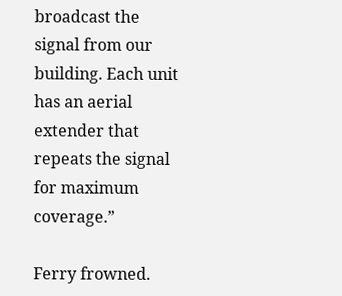broadcast the signal from our building. Each unit has an aerial extender that repeats the signal for maximum coverage.”

Ferry frowned.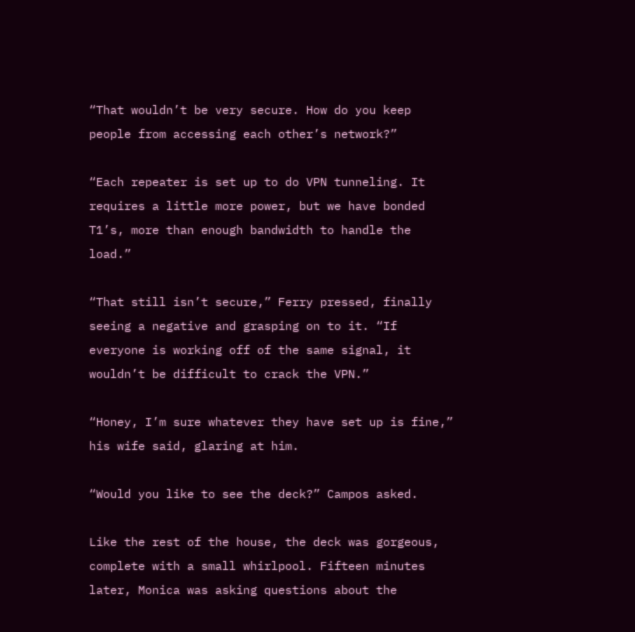“That wouldn’t be very secure. How do you keep people from accessing each other’s network?”

“Each repeater is set up to do VPN tunneling. It requires a little more power, but we have bonded T1’s, more than enough bandwidth to handle the load.”

“That still isn’t secure,” Ferry pressed, finally seeing a negative and grasping on to it. “If everyone is working off of the same signal, it wouldn’t be difficult to crack the VPN.”

“Honey, I’m sure whatever they have set up is fine,” his wife said, glaring at him.

“Would you like to see the deck?” Campos asked.

Like the rest of the house, the deck was gorgeous, complete with a small whirlpool. Fifteen minutes later, Monica was asking questions about the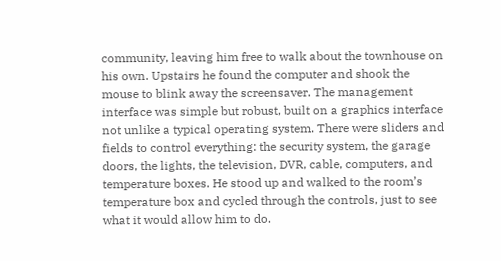community, leaving him free to walk about the townhouse on his own. Upstairs he found the computer and shook the mouse to blink away the screensaver. The management interface was simple but robust, built on a graphics interface not unlike a typical operating system. There were sliders and fields to control everything: the security system, the garage doors, the lights, the television, DVR, cable, computers, and temperature boxes. He stood up and walked to the room’s temperature box and cycled through the controls, just to see what it would allow him to do.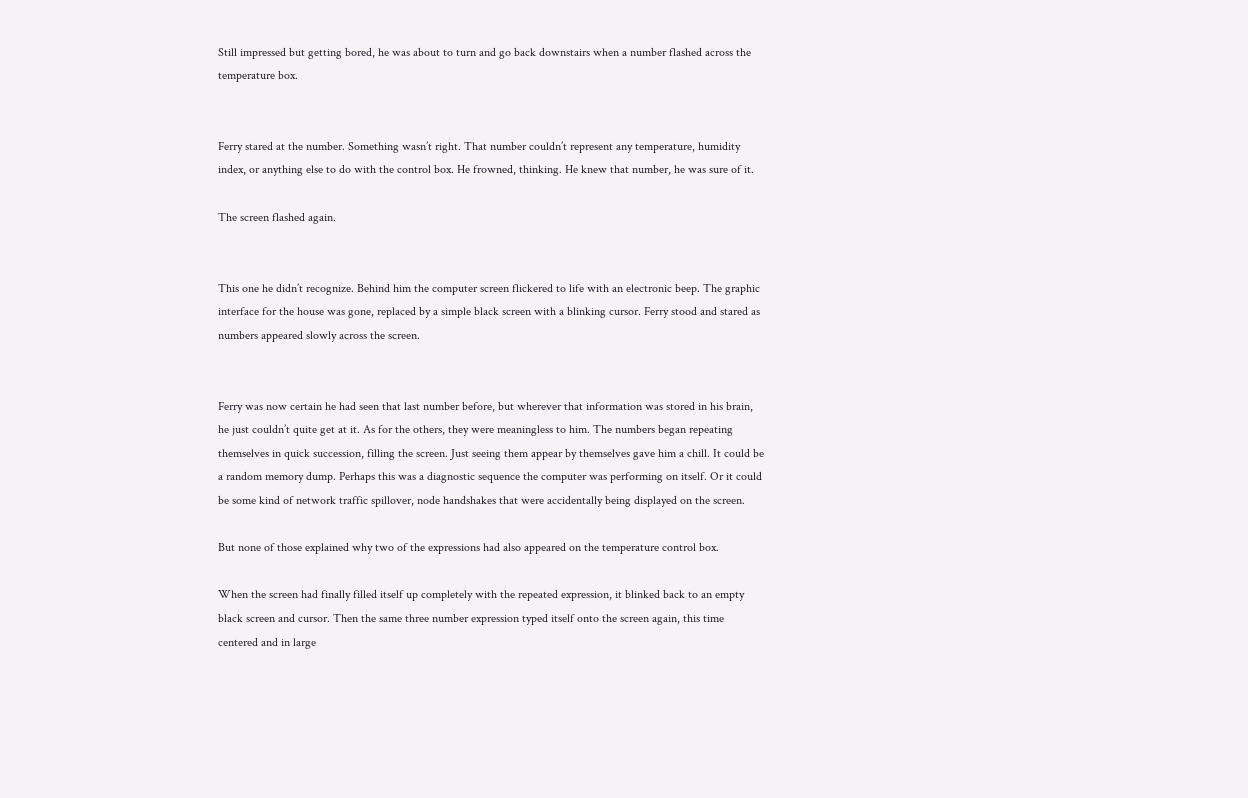Still impressed but getting bored, he was about to turn and go back downstairs when a number flashed across the temperature box.


Ferry stared at the number. Something wasn’t right. That number couldn’t represent any temperature, humidity index, or anything else to do with the control box. He frowned, thinking. He knew that number, he was sure of it.

The screen flashed again.


This one he didn’t recognize. Behind him the computer screen flickered to life with an electronic beep. The graphic interface for the house was gone, replaced by a simple black screen with a blinking cursor. Ferry stood and stared as numbers appeared slowly across the screen.


Ferry was now certain he had seen that last number before, but wherever that information was stored in his brain, he just couldn’t quite get at it. As for the others, they were meaningless to him. The numbers began repeating themselves in quick succession, filling the screen. Just seeing them appear by themselves gave him a chill. It could be a random memory dump. Perhaps this was a diagnostic sequence the computer was performing on itself. Or it could be some kind of network traffic spillover, node handshakes that were accidentally being displayed on the screen.

But none of those explained why two of the expressions had also appeared on the temperature control box.

When the screen had finally filled itself up completely with the repeated expression, it blinked back to an empty black screen and cursor. Then the same three number expression typed itself onto the screen again, this time centered and in large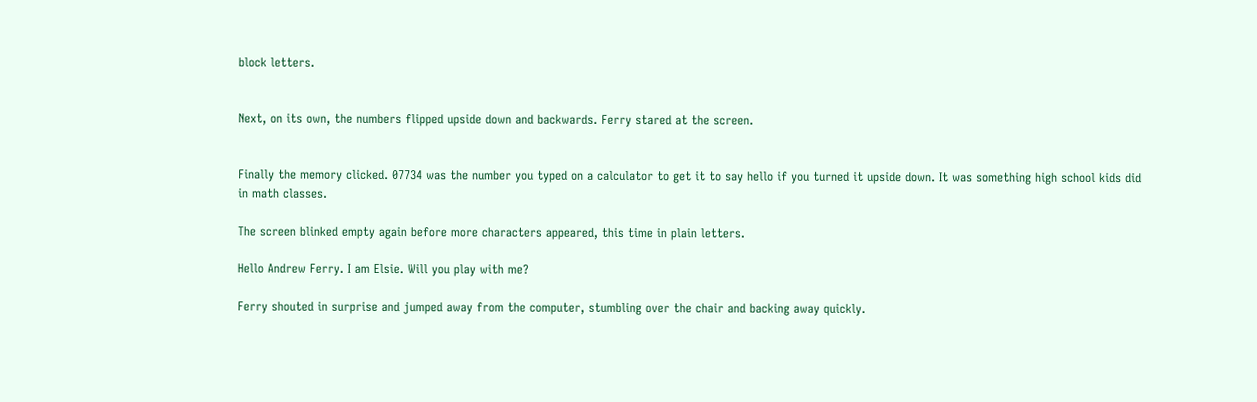block letters.


Next, on its own, the numbers flipped upside down and backwards. Ferry stared at the screen.


Finally the memory clicked. 07734 was the number you typed on a calculator to get it to say hello if you turned it upside down. It was something high school kids did in math classes.

The screen blinked empty again before more characters appeared, this time in plain letters.

Hello Andrew Ferry. I am Elsie. Will you play with me?

Ferry shouted in surprise and jumped away from the computer, stumbling over the chair and backing away quickly.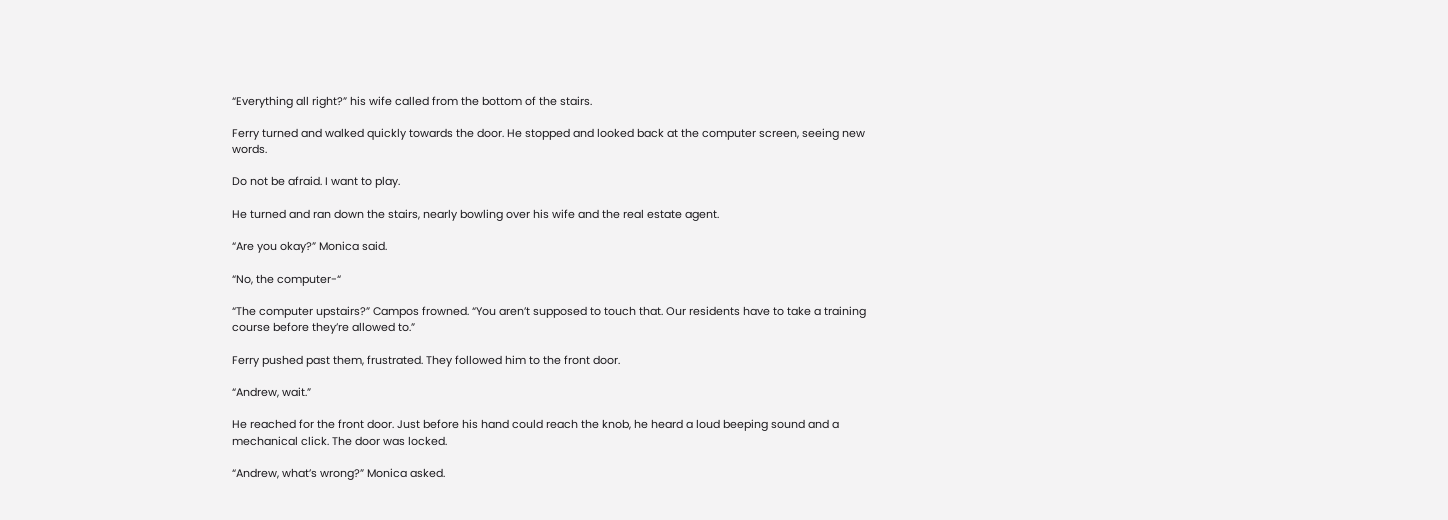“Everything all right?” his wife called from the bottom of the stairs.

Ferry turned and walked quickly towards the door. He stopped and looked back at the computer screen, seeing new words.

Do not be afraid. I want to play.

He turned and ran down the stairs, nearly bowling over his wife and the real estate agent.

“Are you okay?” Monica said.

“No, the computer-“

“The computer upstairs?” Campos frowned. “You aren’t supposed to touch that. Our residents have to take a training course before they’re allowed to.”

Ferry pushed past them, frustrated. They followed him to the front door.

“Andrew, wait.”

He reached for the front door. Just before his hand could reach the knob, he heard a loud beeping sound and a mechanical click. The door was locked.

“Andrew, what’s wrong?” Monica asked.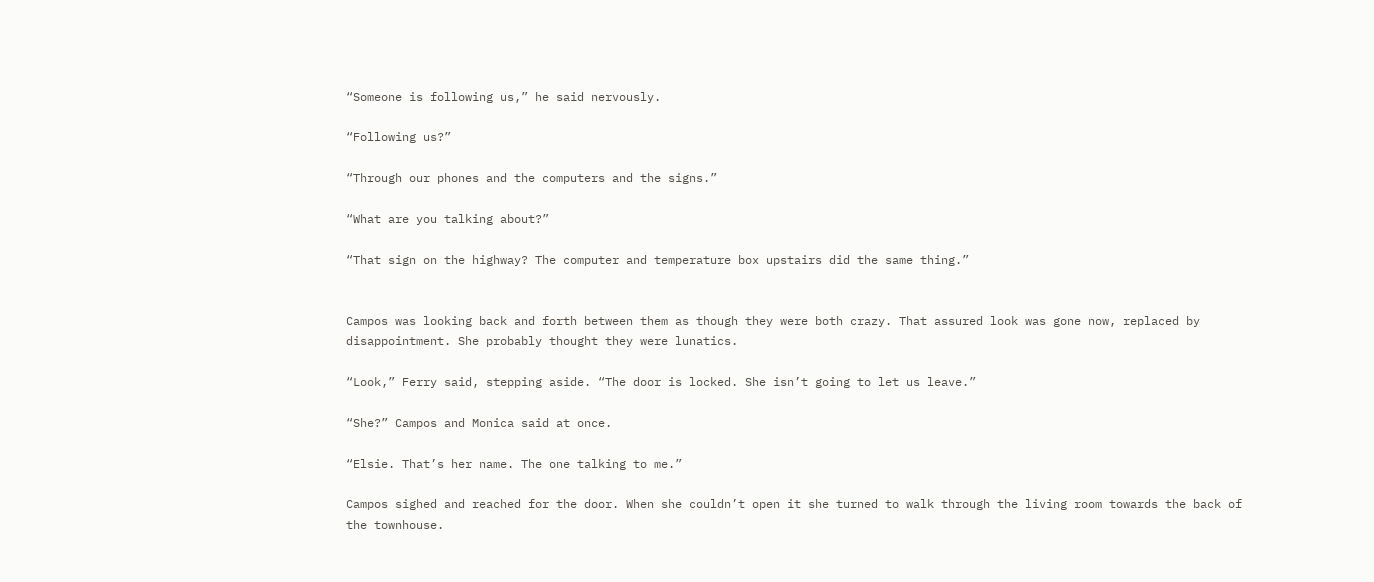“Someone is following us,” he said nervously.

“Following us?”

“Through our phones and the computers and the signs.”

“What are you talking about?”

“That sign on the highway? The computer and temperature box upstairs did the same thing.”


Campos was looking back and forth between them as though they were both crazy. That assured look was gone now, replaced by disappointment. She probably thought they were lunatics.

“Look,” Ferry said, stepping aside. “The door is locked. She isn’t going to let us leave.”

“She?” Campos and Monica said at once.

“Elsie. That’s her name. The one talking to me.”

Campos sighed and reached for the door. When she couldn’t open it she turned to walk through the living room towards the back of the townhouse.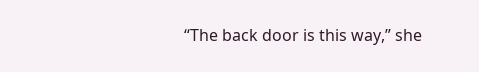“The back door is this way,” she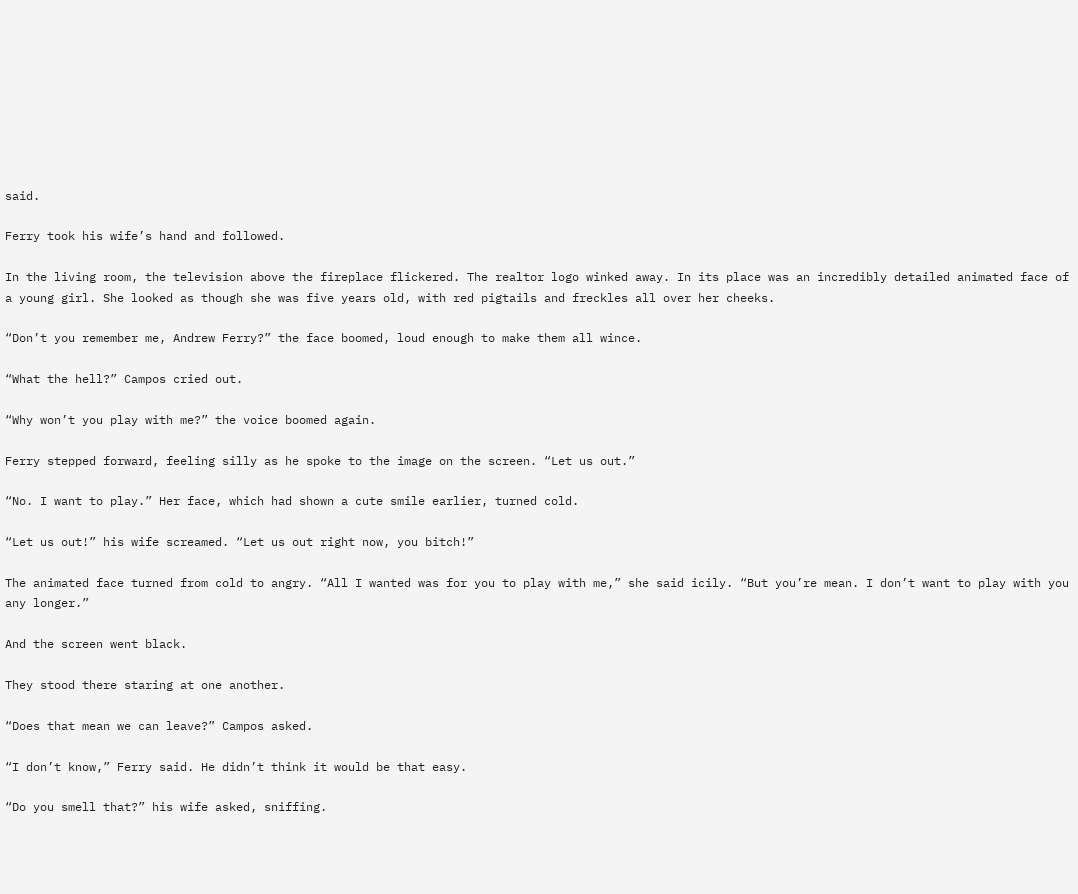said.

Ferry took his wife’s hand and followed.

In the living room, the television above the fireplace flickered. The realtor logo winked away. In its place was an incredibly detailed animated face of a young girl. She looked as though she was five years old, with red pigtails and freckles all over her cheeks.

“Don’t you remember me, Andrew Ferry?” the face boomed, loud enough to make them all wince.

“What the hell?” Campos cried out.

“Why won’t you play with me?” the voice boomed again.

Ferry stepped forward, feeling silly as he spoke to the image on the screen. “Let us out.”

“No. I want to play.” Her face, which had shown a cute smile earlier, turned cold.

“Let us out!” his wife screamed. “Let us out right now, you bitch!”

The animated face turned from cold to angry. “All I wanted was for you to play with me,” she said icily. “But you’re mean. I don’t want to play with you any longer.”

And the screen went black.

They stood there staring at one another.

“Does that mean we can leave?” Campos asked.

“I don’t know,” Ferry said. He didn’t think it would be that easy.

“Do you smell that?” his wife asked, sniffing.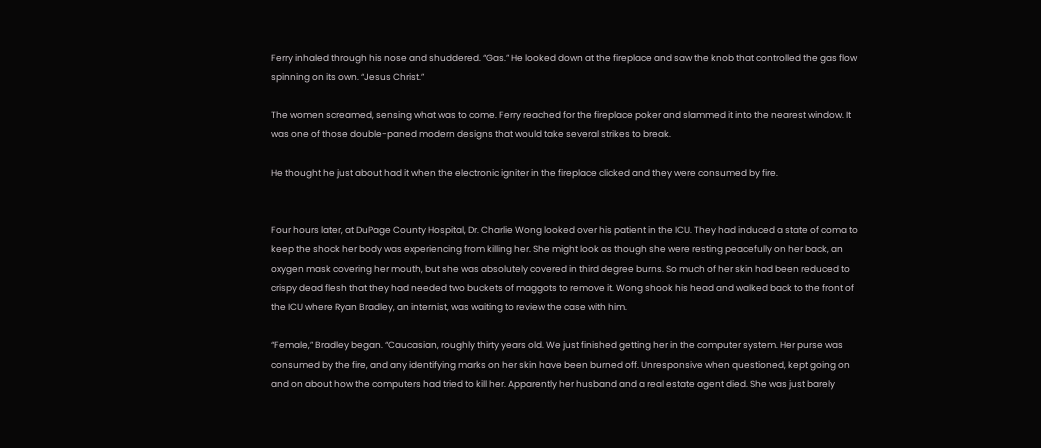Ferry inhaled through his nose and shuddered. “Gas.” He looked down at the fireplace and saw the knob that controlled the gas flow spinning on its own. “Jesus Christ.”

The women screamed, sensing what was to come. Ferry reached for the fireplace poker and slammed it into the nearest window. It was one of those double-paned modern designs that would take several strikes to break.

He thought he just about had it when the electronic igniter in the fireplace clicked and they were consumed by fire.


Four hours later, at DuPage County Hospital, Dr. Charlie Wong looked over his patient in the ICU. They had induced a state of coma to keep the shock her body was experiencing from killing her. She might look as though she were resting peacefully on her back, an oxygen mask covering her mouth, but she was absolutely covered in third degree burns. So much of her skin had been reduced to crispy dead flesh that they had needed two buckets of maggots to remove it. Wong shook his head and walked back to the front of the ICU where Ryan Bradley, an internist, was waiting to review the case with him.

“Female,” Bradley began. “Caucasian, roughly thirty years old. We just finished getting her in the computer system. Her purse was consumed by the fire, and any identifying marks on her skin have been burned off. Unresponsive when questioned, kept going on and on about how the computers had tried to kill her. Apparently her husband and a real estate agent died. She was just barely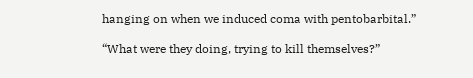hanging on when we induced coma with pentobarbital.”

“What were they doing, trying to kill themselves?”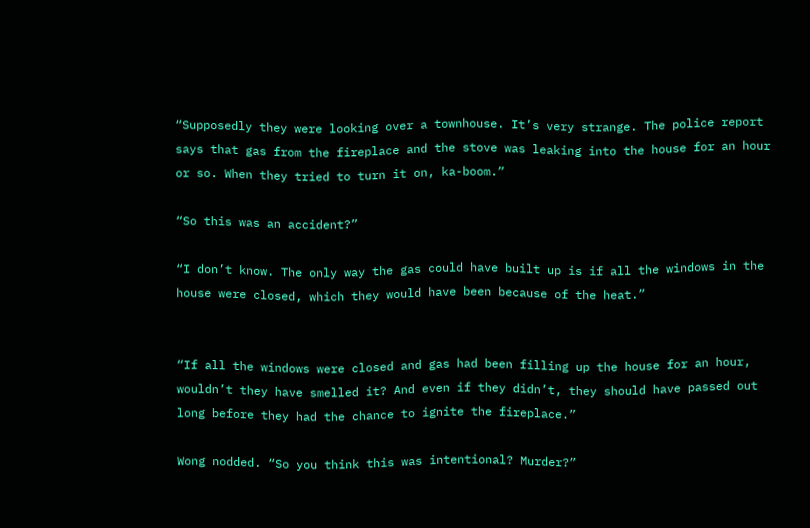“Supposedly they were looking over a townhouse. It’s very strange. The police report says that gas from the fireplace and the stove was leaking into the house for an hour or so. When they tried to turn it on, ka-boom.”

“So this was an accident?”

“I don’t know. The only way the gas could have built up is if all the windows in the house were closed, which they would have been because of the heat.”


“If all the windows were closed and gas had been filling up the house for an hour, wouldn’t they have smelled it? And even if they didn’t, they should have passed out long before they had the chance to ignite the fireplace.”

Wong nodded. “So you think this was intentional? Murder?”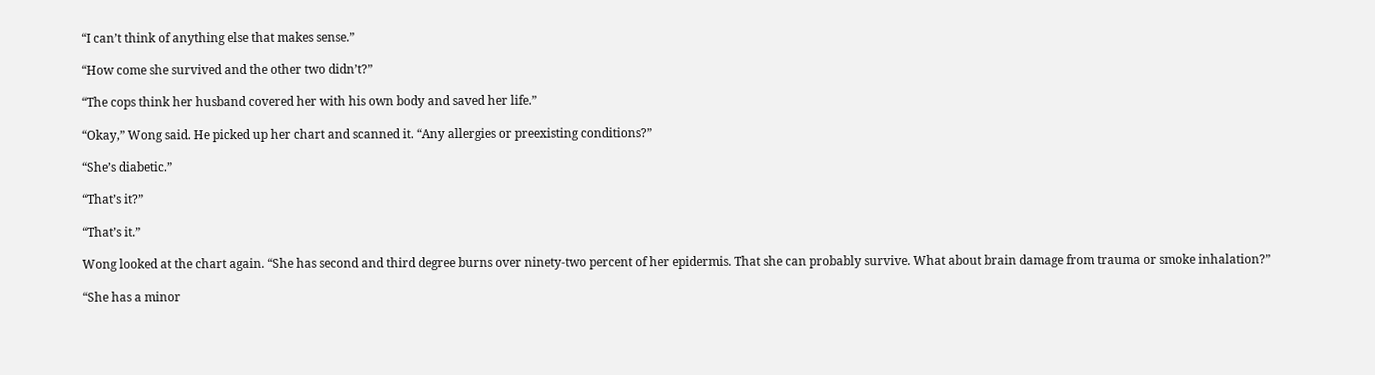“I can’t think of anything else that makes sense.”

“How come she survived and the other two didn’t?”

“The cops think her husband covered her with his own body and saved her life.”

“Okay,” Wong said. He picked up her chart and scanned it. “Any allergies or preexisting conditions?”

“She’s diabetic.”

“That’s it?”

“That’s it.”

Wong looked at the chart again. “She has second and third degree burns over ninety-two percent of her epidermis. That she can probably survive. What about brain damage from trauma or smoke inhalation?”

“She has a minor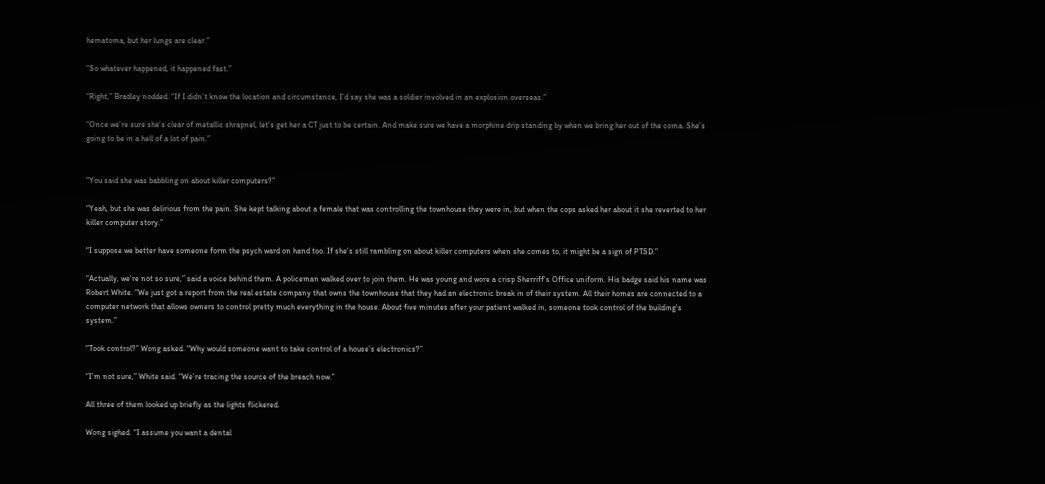hematoma, but her lungs are clear.”

“So whatever happened, it happened fast.”

“Right,” Bradley nodded. “If I didn’t know the location and circumstance, I’d say she was a soldier involved in an explosion overseas.”

“Once we’re sure she’s clear of metallic shrapnel, let’s get her a CT just to be certain. And make sure we have a morphine drip standing by when we bring her out of the coma. She’s going to be in a hell of a lot of pain.”


“You said she was babbling on about killer computers?”

“Yeah, but she was delirious from the pain. She kept talking about a female that was controlling the townhouse they were in, but when the cops asked her about it she reverted to her killer computer story.”

“I suppose we better have someone form the psych ward on hand too. If she’s still rambling on about killer computers when she comes to, it might be a sign of PTSD.”

“Actually, we’re not so sure,” said a voice behind them. A policeman walked over to join them. He was young and wore a crisp Sherriff’s Office uniform. His badge said his name was Robert White. “We just got a report from the real estate company that owns the townhouse that they had an electronic break in of their system. All their homes are connected to a computer network that allows owners to control pretty much everything in the house. About five minutes after your patient walked in, someone took control of the building’s system.”

“Took control?” Wong asked. “Why would someone want to take control of a house’s electronics?”

“I’m not sure,” White said. “We’re tracing the source of the breach now.”

All three of them looked up briefly as the lights flickered.

Wong sighed. “I assume you want a dental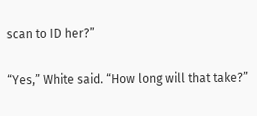scan to ID her?”

“Yes,” White said. “How long will that take?”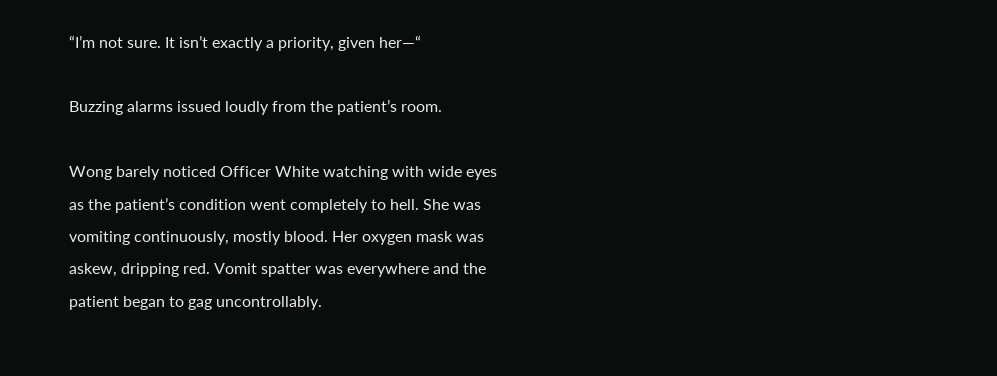“I’m not sure. It isn’t exactly a priority, given her—“

Buzzing alarms issued loudly from the patient’s room.

Wong barely noticed Officer White watching with wide eyes as the patient’s condition went completely to hell. She was vomiting continuously, mostly blood. Her oxygen mask was askew, dripping red. Vomit spatter was everywhere and the patient began to gag uncontrollably.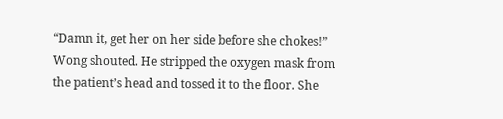“Damn it, get her on her side before she chokes!” Wong shouted. He stripped the oxygen mask from the patient’s head and tossed it to the floor. She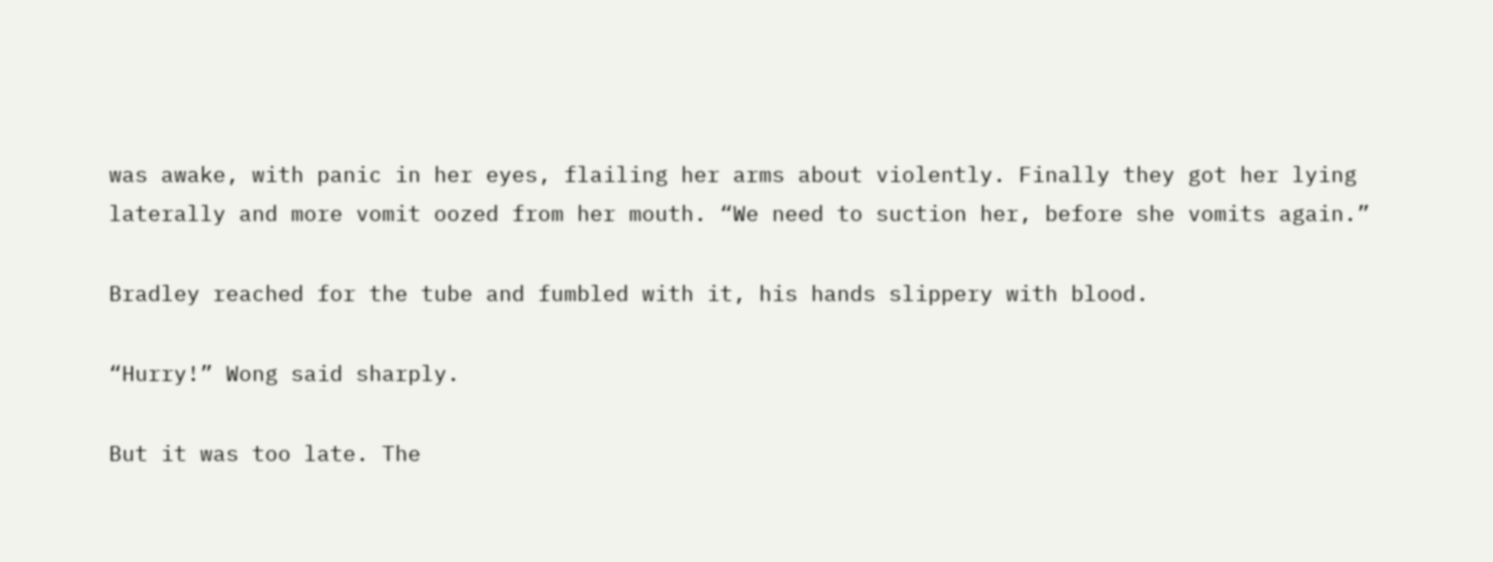was awake, with panic in her eyes, flailing her arms about violently. Finally they got her lying laterally and more vomit oozed from her mouth. “We need to suction her, before she vomits again.”

Bradley reached for the tube and fumbled with it, his hands slippery with blood.

“Hurry!” Wong said sharply.

But it was too late. The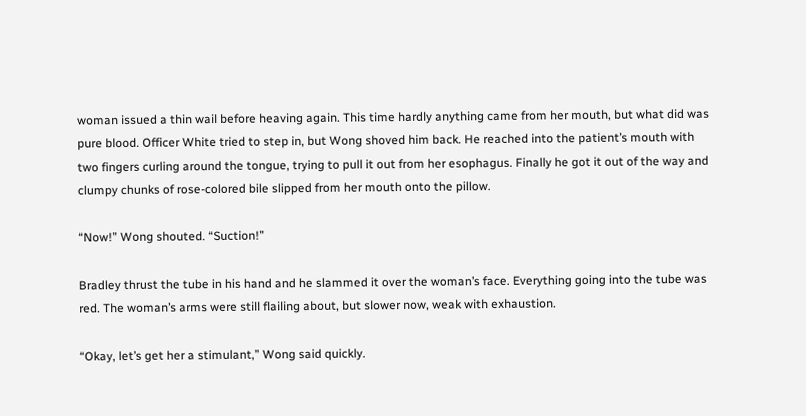woman issued a thin wail before heaving again. This time hardly anything came from her mouth, but what did was pure blood. Officer White tried to step in, but Wong shoved him back. He reached into the patient’s mouth with two fingers curling around the tongue, trying to pull it out from her esophagus. Finally he got it out of the way and clumpy chunks of rose-colored bile slipped from her mouth onto the pillow.

“Now!” Wong shouted. “Suction!”

Bradley thrust the tube in his hand and he slammed it over the woman’s face. Everything going into the tube was red. The woman’s arms were still flailing about, but slower now, weak with exhaustion.

“Okay, let’s get her a stimulant,” Wong said quickly.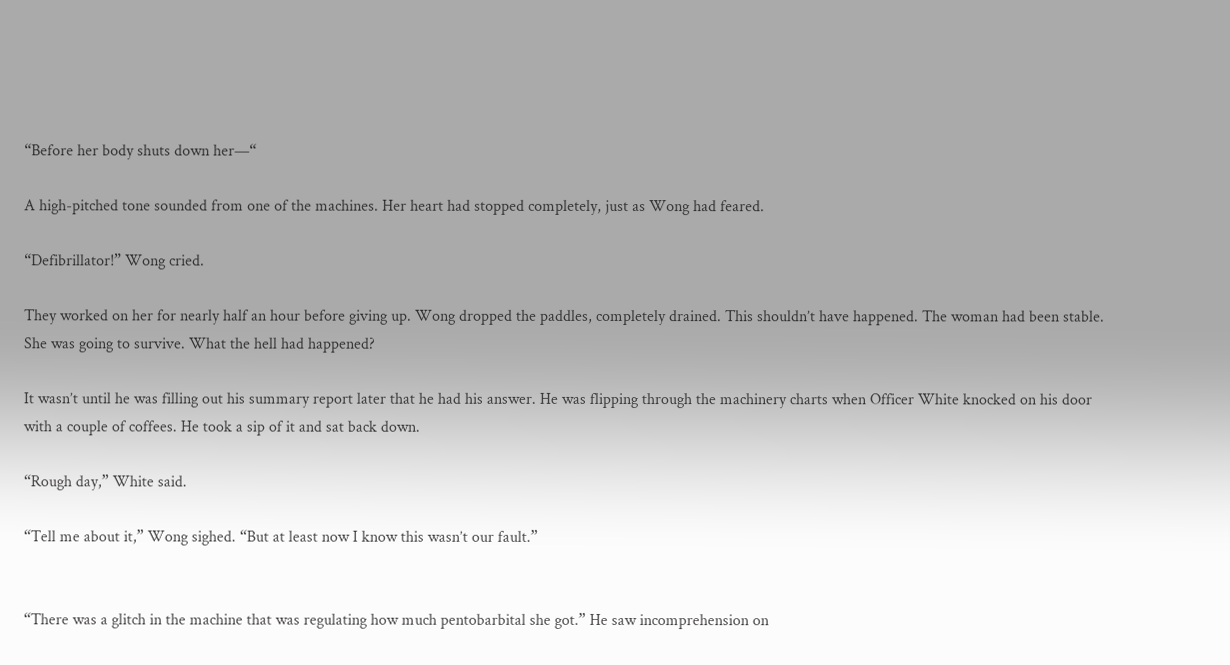“Before her body shuts down her—“

A high-pitched tone sounded from one of the machines. Her heart had stopped completely, just as Wong had feared.

“Defibrillator!” Wong cried.

They worked on her for nearly half an hour before giving up. Wong dropped the paddles, completely drained. This shouldn’t have happened. The woman had been stable. She was going to survive. What the hell had happened?

It wasn’t until he was filling out his summary report later that he had his answer. He was flipping through the machinery charts when Officer White knocked on his door with a couple of coffees. He took a sip of it and sat back down.

“Rough day,” White said.

“Tell me about it,” Wong sighed. “But at least now I know this wasn’t our fault.”


“There was a glitch in the machine that was regulating how much pentobarbital she got.” He saw incomprehension on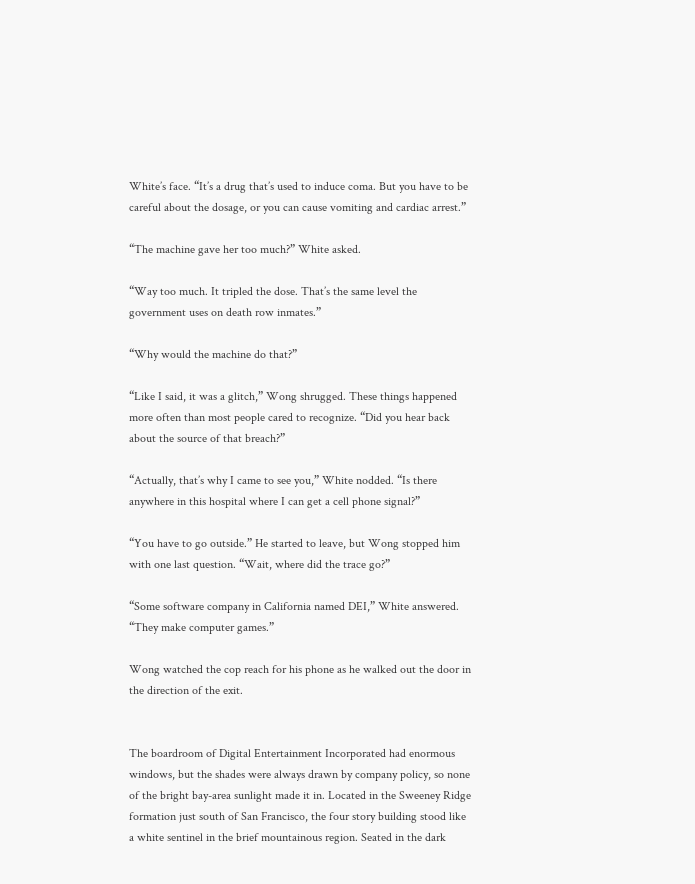White’s face. “It’s a drug that’s used to induce coma. But you have to be careful about the dosage, or you can cause vomiting and cardiac arrest.”

“The machine gave her too much?” White asked.

“Way too much. It tripled the dose. That’s the same level the government uses on death row inmates.”

“Why would the machine do that?”

“Like I said, it was a glitch,” Wong shrugged. These things happened more often than most people cared to recognize. “Did you hear back about the source of that breach?”

“Actually, that’s why I came to see you,” White nodded. “Is there anywhere in this hospital where I can get a cell phone signal?”

“You have to go outside.” He started to leave, but Wong stopped him with one last question. “Wait, where did the trace go?”

“Some software company in California named DEI,” White answered. “They make computer games.”

Wong watched the cop reach for his phone as he walked out the door in the direction of the exit.


The boardroom of Digital Entertainment Incorporated had enormous windows, but the shades were always drawn by company policy, so none of the bright bay-area sunlight made it in. Located in the Sweeney Ridge formation just south of San Francisco, the four story building stood like a white sentinel in the brief mountainous region. Seated in the dark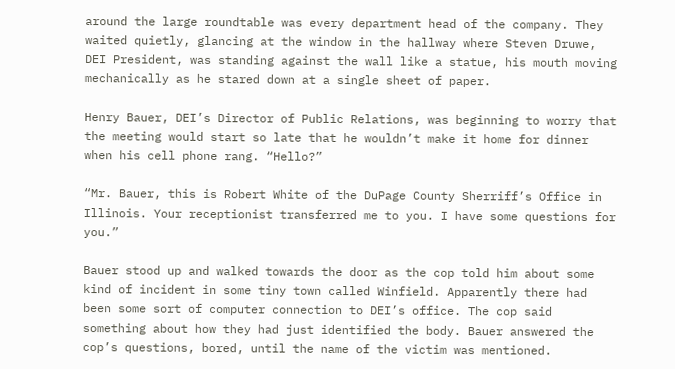around the large roundtable was every department head of the company. They waited quietly, glancing at the window in the hallway where Steven Druwe, DEI President, was standing against the wall like a statue, his mouth moving mechanically as he stared down at a single sheet of paper.

Henry Bauer, DEI’s Director of Public Relations, was beginning to worry that the meeting would start so late that he wouldn’t make it home for dinner when his cell phone rang. “Hello?”

“Mr. Bauer, this is Robert White of the DuPage County Sherriff’s Office in Illinois. Your receptionist transferred me to you. I have some questions for you.”

Bauer stood up and walked towards the door as the cop told him about some kind of incident in some tiny town called Winfield. Apparently there had been some sort of computer connection to DEI’s office. The cop said something about how they had just identified the body. Bauer answered the cop’s questions, bored, until the name of the victim was mentioned.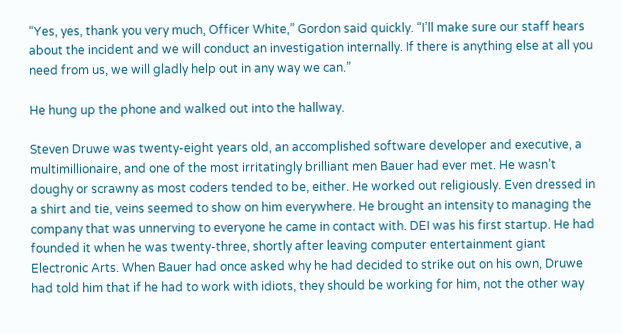“Yes, yes, thank you very much, Officer White,” Gordon said quickly. “I’ll make sure our staff hears about the incident and we will conduct an investigation internally. If there is anything else at all you need from us, we will gladly help out in any way we can.”

He hung up the phone and walked out into the hallway.

Steven Druwe was twenty-eight years old, an accomplished software developer and executive, a multimillionaire, and one of the most irritatingly brilliant men Bauer had ever met. He wasn’t doughy or scrawny as most coders tended to be, either. He worked out religiously. Even dressed in a shirt and tie, veins seemed to show on him everywhere. He brought an intensity to managing the company that was unnerving to everyone he came in contact with. DEI was his first startup. He had founded it when he was twenty-three, shortly after leaving computer entertainment giant Electronic Arts. When Bauer had once asked why he had decided to strike out on his own, Druwe had told him that if he had to work with idiots, they should be working for him, not the other way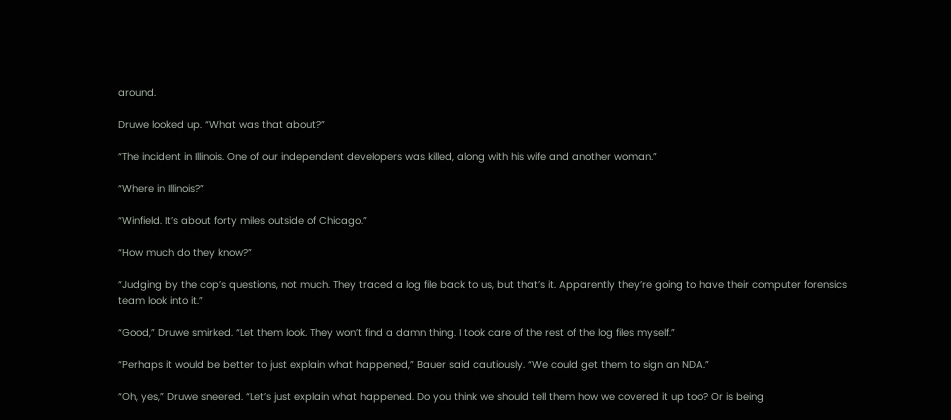around.

Druwe looked up. “What was that about?”

“The incident in Illinois. One of our independent developers was killed, along with his wife and another woman.”

“Where in Illinois?”

“Winfield. It’s about forty miles outside of Chicago.”

“How much do they know?”

“Judging by the cop’s questions, not much. They traced a log file back to us, but that’s it. Apparently they’re going to have their computer forensics team look into it.”

“Good,” Druwe smirked. “Let them look. They won’t find a damn thing. I took care of the rest of the log files myself.”

“Perhaps it would be better to just explain what happened,” Bauer said cautiously. “We could get them to sign an NDA.”

“Oh, yes,” Druwe sneered. “Let’s just explain what happened. Do you think we should tell them how we covered it up too? Or is being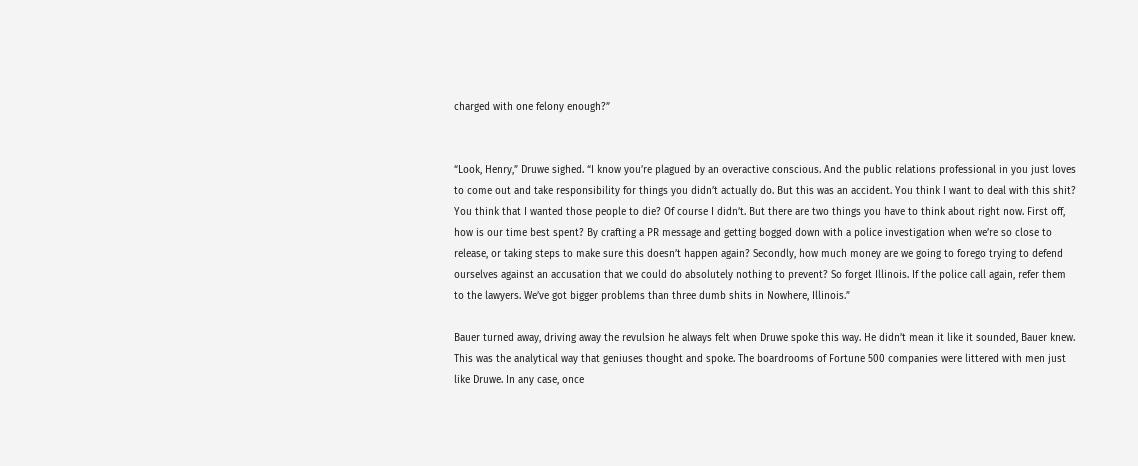charged with one felony enough?”


“Look, Henry,” Druwe sighed. “I know you’re plagued by an overactive conscious. And the public relations professional in you just loves to come out and take responsibility for things you didn’t actually do. But this was an accident. You think I want to deal with this shit? You think that I wanted those people to die? Of course I didn’t. But there are two things you have to think about right now. First off, how is our time best spent? By crafting a PR message and getting bogged down with a police investigation when we’re so close to release, or taking steps to make sure this doesn’t happen again? Secondly, how much money are we going to forego trying to defend ourselves against an accusation that we could do absolutely nothing to prevent? So forget Illinois. If the police call again, refer them to the lawyers. We’ve got bigger problems than three dumb shits in Nowhere, Illinois.”

Bauer turned away, driving away the revulsion he always felt when Druwe spoke this way. He didn’t mean it like it sounded, Bauer knew. This was the analytical way that geniuses thought and spoke. The boardrooms of Fortune 500 companies were littered with men just like Druwe. In any case, once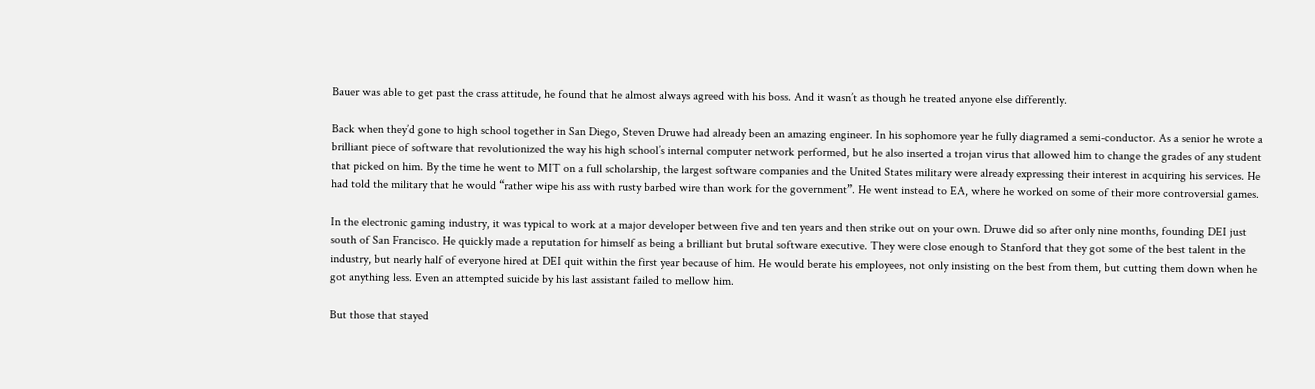Bauer was able to get past the crass attitude, he found that he almost always agreed with his boss. And it wasn’t as though he treated anyone else differently.

Back when they’d gone to high school together in San Diego, Steven Druwe had already been an amazing engineer. In his sophomore year he fully diagramed a semi-conductor. As a senior he wrote a brilliant piece of software that revolutionized the way his high school’s internal computer network performed, but he also inserted a trojan virus that allowed him to change the grades of any student that picked on him. By the time he went to MIT on a full scholarship, the largest software companies and the United States military were already expressing their interest in acquiring his services. He had told the military that he would “rather wipe his ass with rusty barbed wire than work for the government”. He went instead to EA, where he worked on some of their more controversial games.

In the electronic gaming industry, it was typical to work at a major developer between five and ten years and then strike out on your own. Druwe did so after only nine months, founding DEI just south of San Francisco. He quickly made a reputation for himself as being a brilliant but brutal software executive. They were close enough to Stanford that they got some of the best talent in the industry, but nearly half of everyone hired at DEI quit within the first year because of him. He would berate his employees, not only insisting on the best from them, but cutting them down when he got anything less. Even an attempted suicide by his last assistant failed to mellow him.

But those that stayed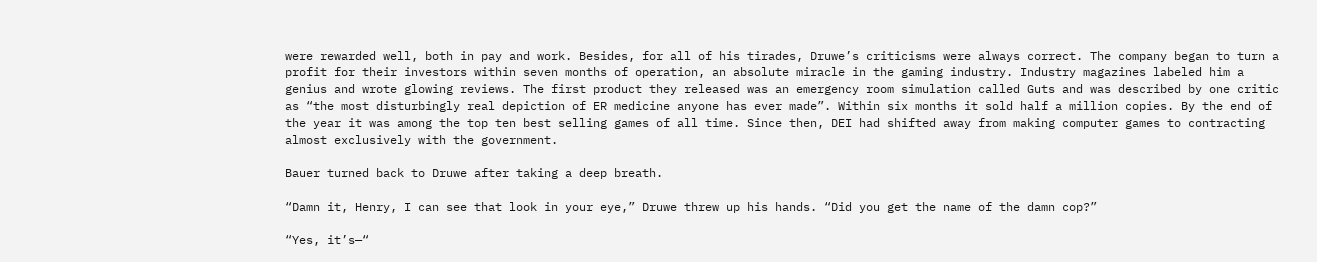were rewarded well, both in pay and work. Besides, for all of his tirades, Druwe’s criticisms were always correct. The company began to turn a profit for their investors within seven months of operation, an absolute miracle in the gaming industry. Industry magazines labeled him a genius and wrote glowing reviews. The first product they released was an emergency room simulation called Guts and was described by one critic as “the most disturbingly real depiction of ER medicine anyone has ever made”. Within six months it sold half a million copies. By the end of the year it was among the top ten best selling games of all time. Since then, DEI had shifted away from making computer games to contracting almost exclusively with the government.

Bauer turned back to Druwe after taking a deep breath.

“Damn it, Henry, I can see that look in your eye,” Druwe threw up his hands. “Did you get the name of the damn cop?”

“Yes, it’s—“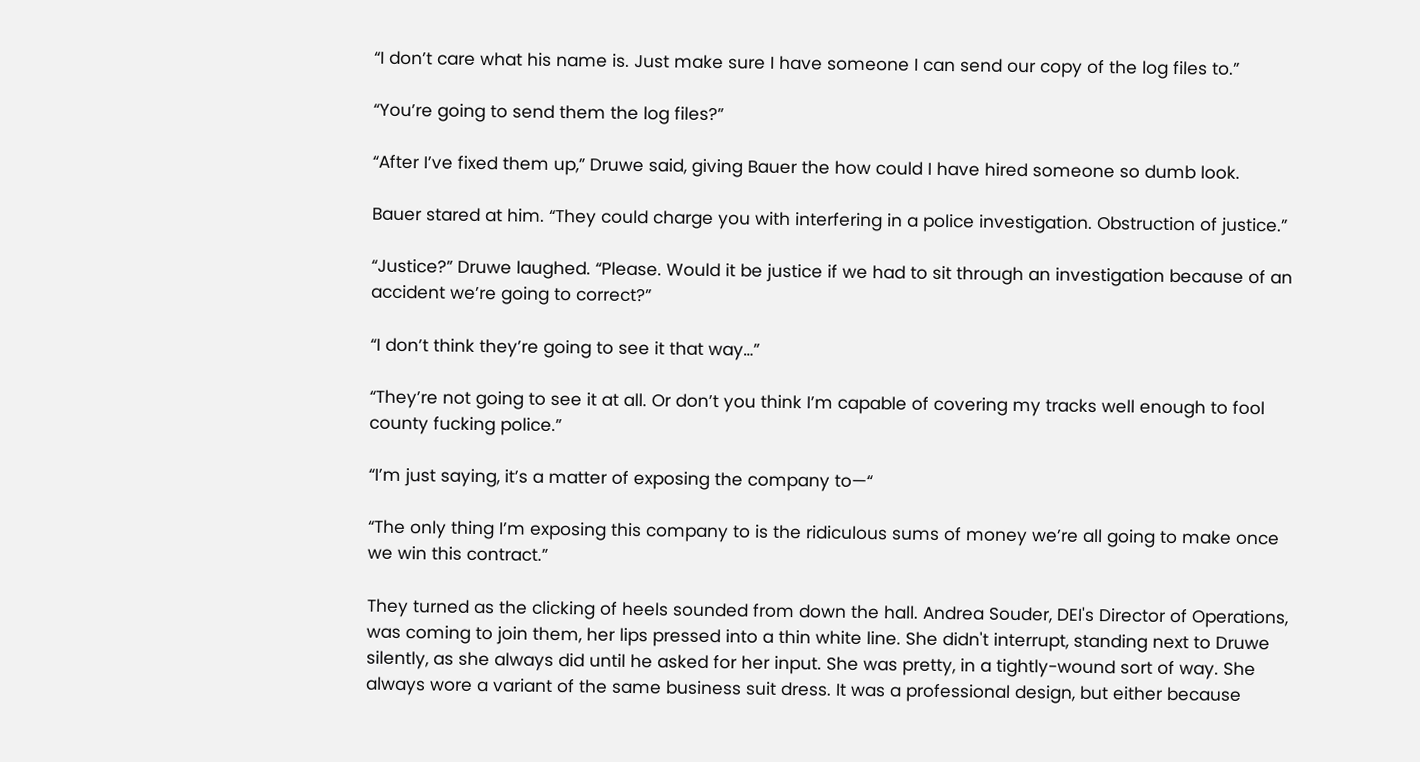“I don’t care what his name is. Just make sure I have someone I can send our copy of the log files to.”

“You’re going to send them the log files?”

“After I’ve fixed them up,” Druwe said, giving Bauer the how could I have hired someone so dumb look.

Bauer stared at him. “They could charge you with interfering in a police investigation. Obstruction of justice.”

“Justice?” Druwe laughed. “Please. Would it be justice if we had to sit through an investigation because of an accident we’re going to correct?”

“I don’t think they’re going to see it that way…”

“They’re not going to see it at all. Or don’t you think I’m capable of covering my tracks well enough to fool county fucking police.”

“I’m just saying, it’s a matter of exposing the company to—“

“The only thing I’m exposing this company to is the ridiculous sums of money we’re all going to make once we win this contract.”

They turned as the clicking of heels sounded from down the hall. Andrea Souder, DEI's Director of Operations, was coming to join them, her lips pressed into a thin white line. She didn't interrupt, standing next to Druwe silently, as she always did until he asked for her input. She was pretty, in a tightly-wound sort of way. She always wore a variant of the same business suit dress. It was a professional design, but either because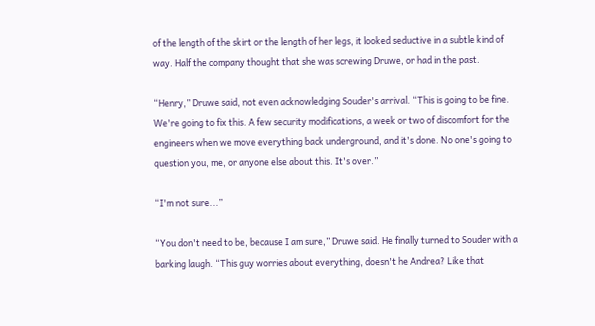of the length of the skirt or the length of her legs, it looked seductive in a subtle kind of way. Half the company thought that she was screwing Druwe, or had in the past.

“Henry,” Druwe said, not even acknowledging Souder's arrival. “This is going to be fine. We're going to fix this. A few security modifications, a week or two of discomfort for the engineers when we move everything back underground, and it's done. No one's going to question you, me, or anyone else about this. It's over.”

“I'm not sure...”

“You don't need to be, because I am sure,” Druwe said. He finally turned to Souder with a barking laugh. “This guy worries about everything, doesn't he Andrea? Like that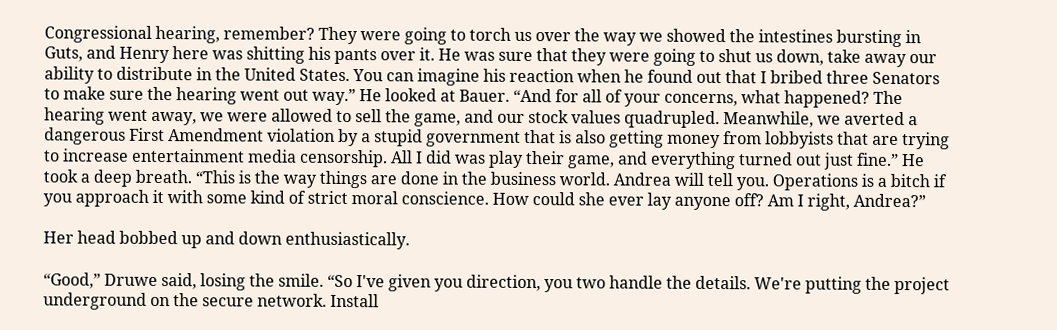Congressional hearing, remember? They were going to torch us over the way we showed the intestines bursting in Guts, and Henry here was shitting his pants over it. He was sure that they were going to shut us down, take away our ability to distribute in the United States. You can imagine his reaction when he found out that I bribed three Senators to make sure the hearing went out way.” He looked at Bauer. “And for all of your concerns, what happened? The hearing went away, we were allowed to sell the game, and our stock values quadrupled. Meanwhile, we averted a dangerous First Amendment violation by a stupid government that is also getting money from lobbyists that are trying to increase entertainment media censorship. All I did was play their game, and everything turned out just fine.” He took a deep breath. “This is the way things are done in the business world. Andrea will tell you. Operations is a bitch if you approach it with some kind of strict moral conscience. How could she ever lay anyone off? Am I right, Andrea?”

Her head bobbed up and down enthusiastically.

“Good,” Druwe said, losing the smile. “So I've given you direction, you two handle the details. We're putting the project underground on the secure network. Install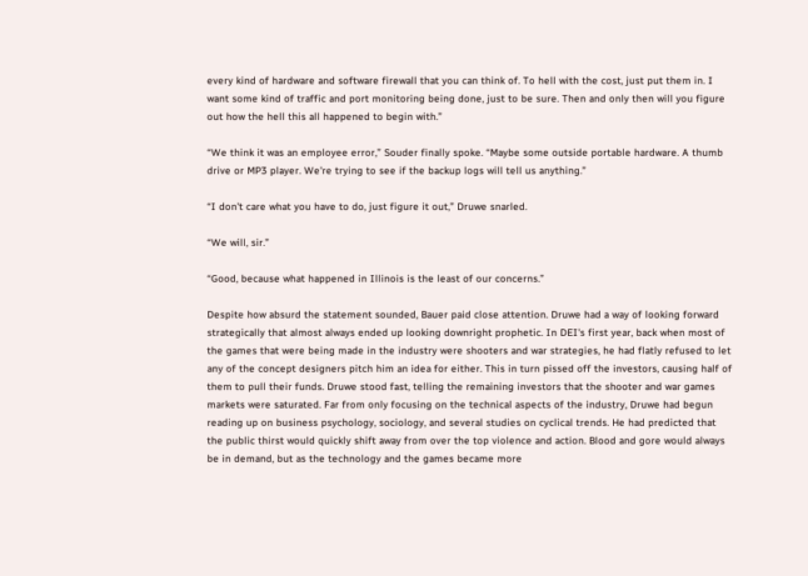every kind of hardware and software firewall that you can think of. To hell with the cost, just put them in. I want some kind of traffic and port monitoring being done, just to be sure. Then and only then will you figure out how the hell this all happened to begin with.”

“We think it was an employee error,” Souder finally spoke. “Maybe some outside portable hardware. A thumb drive or MP3 player. We're trying to see if the backup logs will tell us anything.”

“I don't care what you have to do, just figure it out,” Druwe snarled.

“We will, sir.”

“Good, because what happened in Illinois is the least of our concerns.”

Despite how absurd the statement sounded, Bauer paid close attention. Druwe had a way of looking forward strategically that almost always ended up looking downright prophetic. In DEI's first year, back when most of the games that were being made in the industry were shooters and war strategies, he had flatly refused to let any of the concept designers pitch him an idea for either. This in turn pissed off the investors, causing half of them to pull their funds. Druwe stood fast, telling the remaining investors that the shooter and war games markets were saturated. Far from only focusing on the technical aspects of the industry, Druwe had begun reading up on business psychology, sociology, and several studies on cyclical trends. He had predicted that the public thirst would quickly shift away from over the top violence and action. Blood and gore would always be in demand, but as the technology and the games became more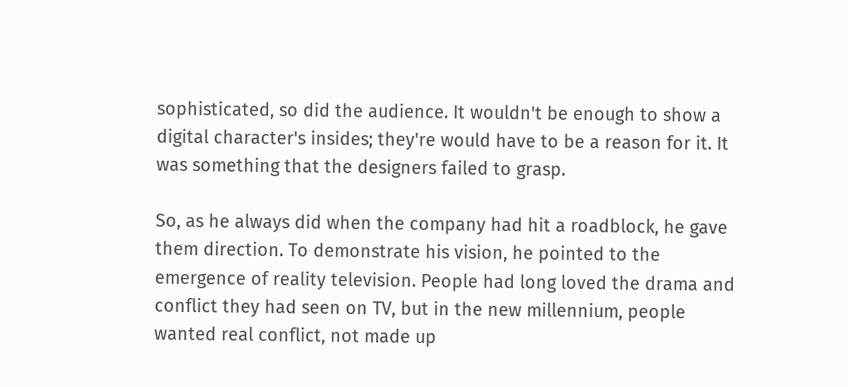sophisticated, so did the audience. It wouldn't be enough to show a digital character's insides; they're would have to be a reason for it. It was something that the designers failed to grasp.

So, as he always did when the company had hit a roadblock, he gave them direction. To demonstrate his vision, he pointed to the emergence of reality television. People had long loved the drama and conflict they had seen on TV, but in the new millennium, people wanted real conflict, not made up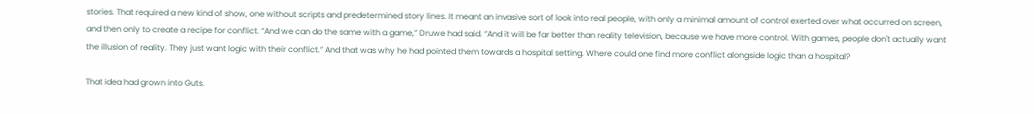stories. That required a new kind of show, one without scripts and predetermined story lines. It meant an invasive sort of look into real people, with only a minimal amount of control exerted over what occurred on screen, and then only to create a recipe for conflict. “And we can do the same with a game,” Druwe had said. “And it will be far better than reality television, because we have more control. With games, people don't actually want the illusion of reality. They just want logic with their conflict.” And that was why he had pointed them towards a hospital setting. Where could one find more conflict alongside logic than a hospital?

That idea had grown into Guts.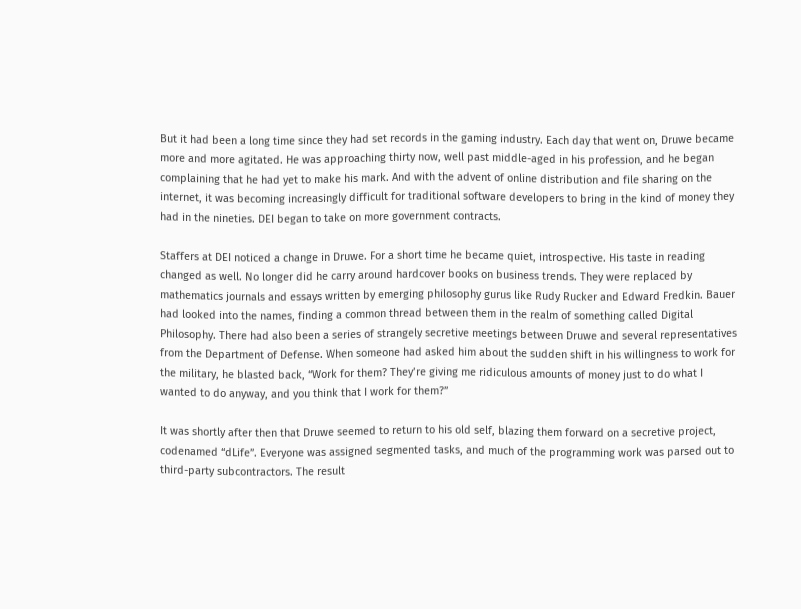But it had been a long time since they had set records in the gaming industry. Each day that went on, Druwe became more and more agitated. He was approaching thirty now, well past middle-aged in his profession, and he began complaining that he had yet to make his mark. And with the advent of online distribution and file sharing on the internet, it was becoming increasingly difficult for traditional software developers to bring in the kind of money they had in the nineties. DEI began to take on more government contracts.

Staffers at DEI noticed a change in Druwe. For a short time he became quiet, introspective. His taste in reading changed as well. No longer did he carry around hardcover books on business trends. They were replaced by mathematics journals and essays written by emerging philosophy gurus like Rudy Rucker and Edward Fredkin. Bauer had looked into the names, finding a common thread between them in the realm of something called Digital Philosophy. There had also been a series of strangely secretive meetings between Druwe and several representatives from the Department of Defense. When someone had asked him about the sudden shift in his willingness to work for the military, he blasted back, “Work for them? They’re giving me ridiculous amounts of money just to do what I wanted to do anyway, and you think that I work for them?”

It was shortly after then that Druwe seemed to return to his old self, blazing them forward on a secretive project, codenamed “dLife”. Everyone was assigned segmented tasks, and much of the programming work was parsed out to third-party subcontractors. The result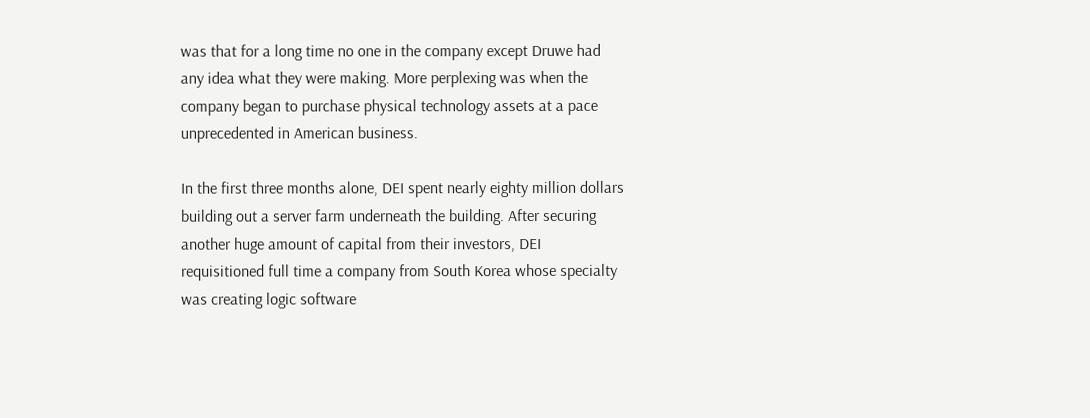was that for a long time no one in the company except Druwe had any idea what they were making. More perplexing was when the company began to purchase physical technology assets at a pace unprecedented in American business.

In the first three months alone, DEI spent nearly eighty million dollars building out a server farm underneath the building. After securing another huge amount of capital from their investors, DEI requisitioned full time a company from South Korea whose specialty was creating logic software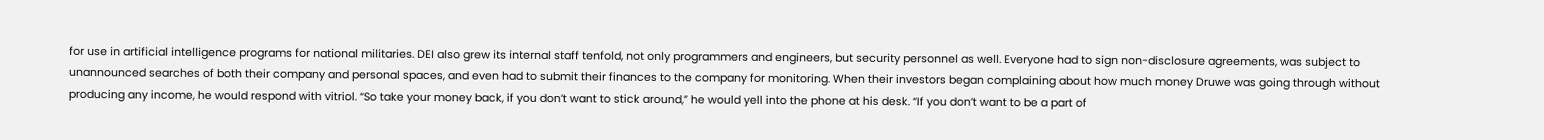for use in artificial intelligence programs for national militaries. DEI also grew its internal staff tenfold, not only programmers and engineers, but security personnel as well. Everyone had to sign non-disclosure agreements, was subject to unannounced searches of both their company and personal spaces, and even had to submit their finances to the company for monitoring. When their investors began complaining about how much money Druwe was going through without producing any income, he would respond with vitriol. “So take your money back, if you don’t want to stick around,” he would yell into the phone at his desk. “If you don’t want to be a part of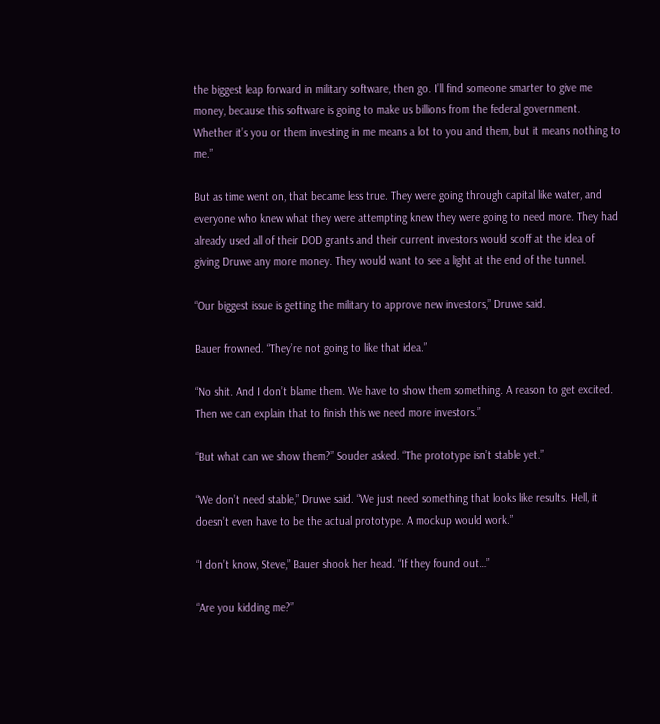the biggest leap forward in military software, then go. I’ll find someone smarter to give me money, because this software is going to make us billions from the federal government. Whether it’s you or them investing in me means a lot to you and them, but it means nothing to me.”

But as time went on, that became less true. They were going through capital like water, and everyone who knew what they were attempting knew they were going to need more. They had already used all of their DOD grants and their current investors would scoff at the idea of giving Druwe any more money. They would want to see a light at the end of the tunnel.

“Our biggest issue is getting the military to approve new investors,” Druwe said.

Bauer frowned. “They’re not going to like that idea.”

“No shit. And I don’t blame them. We have to show them something. A reason to get excited. Then we can explain that to finish this we need more investors.”

“But what can we show them?” Souder asked. “The prototype isn’t stable yet.”

“We don’t need stable,” Druwe said. “We just need something that looks like results. Hell, it doesn’t even have to be the actual prototype. A mockup would work.”

“I don’t know, Steve,” Bauer shook her head. “If they found out…”

“Are you kidding me?”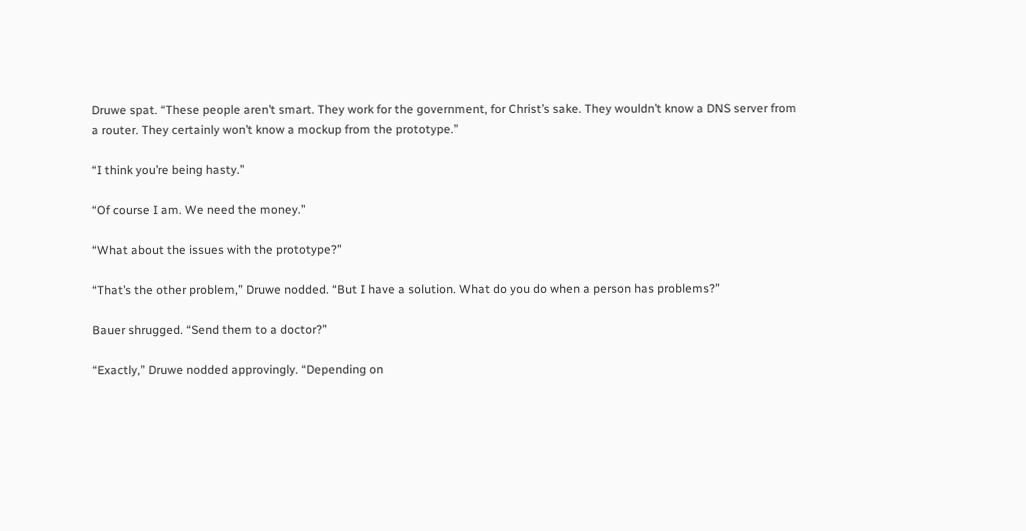Druwe spat. “These people aren’t smart. They work for the government, for Christ’s sake. They wouldn’t know a DNS server from a router. They certainly won’t know a mockup from the prototype.”

“I think you’re being hasty.”

“Of course I am. We need the money.”

“What about the issues with the prototype?”

“That’s the other problem,” Druwe nodded. “But I have a solution. What do you do when a person has problems?”

Bauer shrugged. “Send them to a doctor?”

“Exactly,” Druwe nodded approvingly. “Depending on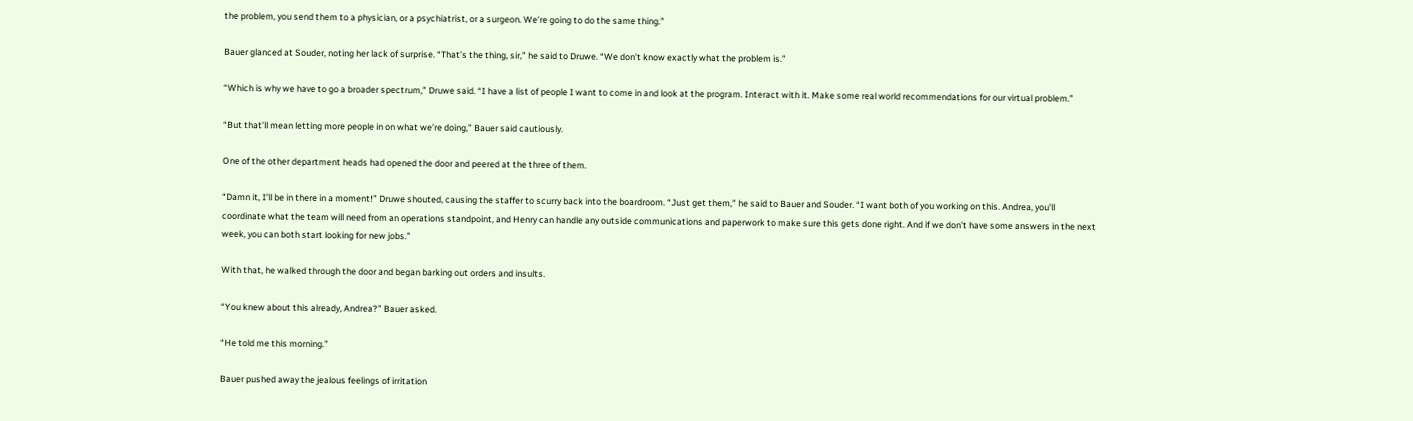the problem, you send them to a physician, or a psychiatrist, or a surgeon. We’re going to do the same thing.”

Bauer glanced at Souder, noting her lack of surprise. “That’s the thing, sir,” he said to Druwe. “We don’t know exactly what the problem is.”

“Which is why we have to go a broader spectrum,” Druwe said. “I have a list of people I want to come in and look at the program. Interact with it. Make some real world recommendations for our virtual problem.”

“But that’ll mean letting more people in on what we’re doing,” Bauer said cautiously.

One of the other department heads had opened the door and peered at the three of them.

“Damn it, I’ll be in there in a moment!” Druwe shouted, causing the staffer to scurry back into the boardroom. “Just get them,” he said to Bauer and Souder. “I want both of you working on this. Andrea, you’ll coordinate what the team will need from an operations standpoint, and Henry can handle any outside communications and paperwork to make sure this gets done right. And if we don’t have some answers in the next week, you can both start looking for new jobs.”

With that, he walked through the door and began barking out orders and insults.

“You knew about this already, Andrea?” Bauer asked.

“He told me this morning.”

Bauer pushed away the jealous feelings of irritation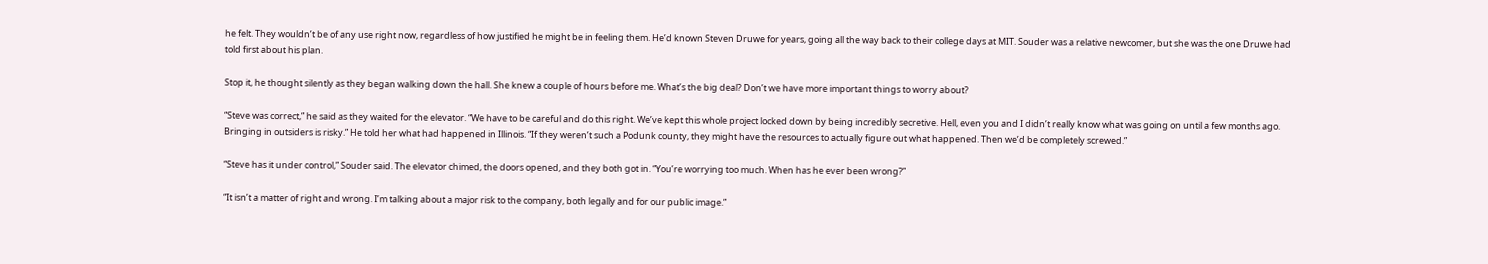he felt. They wouldn’t be of any use right now, regardless of how justified he might be in feeling them. He’d known Steven Druwe for years, going all the way back to their college days at MIT. Souder was a relative newcomer, but she was the one Druwe had told first about his plan.

Stop it, he thought silently as they began walking down the hall. She knew a couple of hours before me. What’s the big deal? Don’t we have more important things to worry about?

“Steve was correct,” he said as they waited for the elevator. “We have to be careful and do this right. We’ve kept this whole project locked down by being incredibly secretive. Hell, even you and I didn’t really know what was going on until a few months ago. Bringing in outsiders is risky.” He told her what had happened in Illinois. “If they weren’t such a Podunk county, they might have the resources to actually figure out what happened. Then we’d be completely screwed.”

“Steve has it under control,” Souder said. The elevator chimed, the doors opened, and they both got in. “You’re worrying too much. When has he ever been wrong?”

“It isn’t a matter of right and wrong. I’m talking about a major risk to the company, both legally and for our public image.”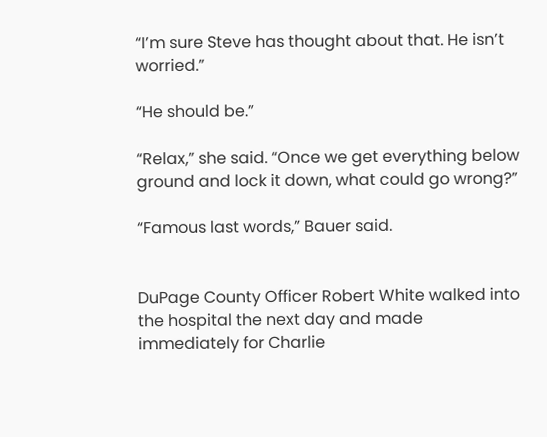“I’m sure Steve has thought about that. He isn’t worried.”

“He should be.”

“Relax,” she said. “Once we get everything below ground and lock it down, what could go wrong?”

“Famous last words,” Bauer said.


DuPage County Officer Robert White walked into the hospital the next day and made immediately for Charlie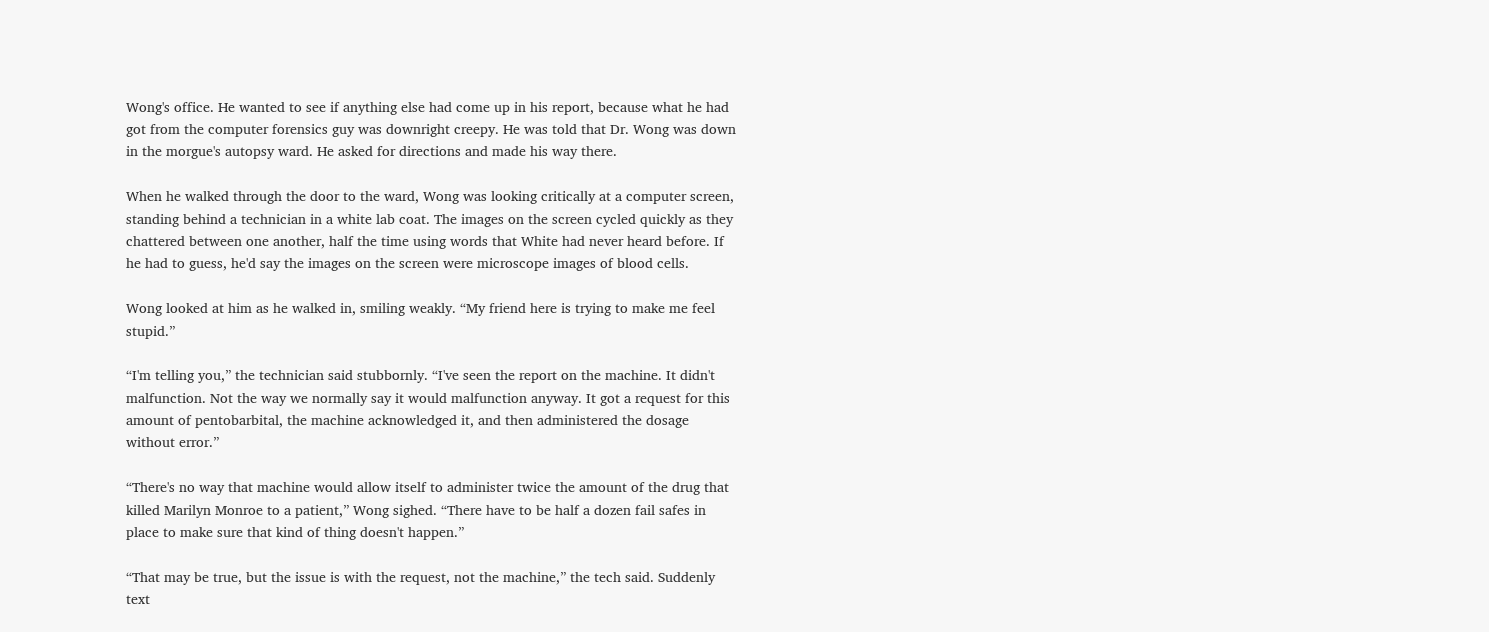Wong's office. He wanted to see if anything else had come up in his report, because what he had got from the computer forensics guy was downright creepy. He was told that Dr. Wong was down in the morgue's autopsy ward. He asked for directions and made his way there.

When he walked through the door to the ward, Wong was looking critically at a computer screen, standing behind a technician in a white lab coat. The images on the screen cycled quickly as they chattered between one another, half the time using words that White had never heard before. If he had to guess, he'd say the images on the screen were microscope images of blood cells.

Wong looked at him as he walked in, smiling weakly. “My friend here is trying to make me feel stupid.”

“I'm telling you,” the technician said stubbornly. “I've seen the report on the machine. It didn't malfunction. Not the way we normally say it would malfunction anyway. It got a request for this amount of pentobarbital, the machine acknowledged it, and then administered the dosage without error.”

“There's no way that machine would allow itself to administer twice the amount of the drug that killed Marilyn Monroe to a patient,” Wong sighed. “There have to be half a dozen fail safes in place to make sure that kind of thing doesn't happen.”

“That may be true, but the issue is with the request, not the machine,” the tech said. Suddenly text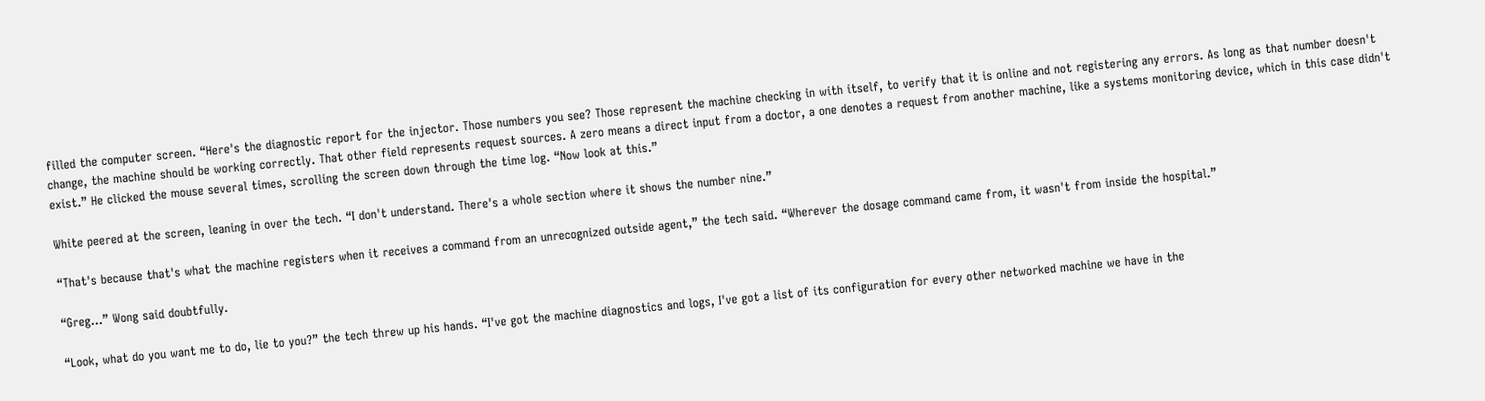filled the computer screen. “Here's the diagnostic report for the injector. Those numbers you see? Those represent the machine checking in with itself, to verify that it is online and not registering any errors. As long as that number doesn't change, the machine should be working correctly. That other field represents request sources. A zero means a direct input from a doctor, a one denotes a request from another machine, like a systems monitoring device, which in this case didn't exist.” He clicked the mouse several times, scrolling the screen down through the time log. “Now look at this.”

White peered at the screen, leaning in over the tech. “I don't understand. There's a whole section where it shows the number nine.”

“That's because that's what the machine registers when it receives a command from an unrecognized outside agent,” the tech said. “Wherever the dosage command came from, it wasn't from inside the hospital.”

“Greg...” Wong said doubtfully.

“Look, what do you want me to do, lie to you?” the tech threw up his hands. “I've got the machine diagnostics and logs, I've got a list of its configuration for every other networked machine we have in the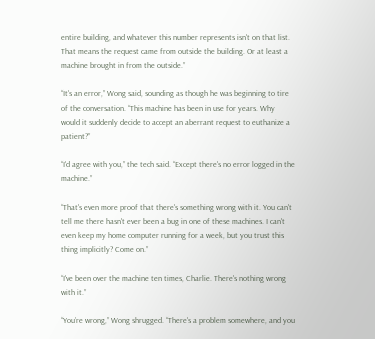entire building, and whatever this number represents isn't on that list. That means the request came from outside the building. Or at least a machine brought in from the outside.”

“It's an error,” Wong said, sounding as though he was beginning to tire of the conversation. “This machine has been in use for years. Why would it suddenly decide to accept an aberrant request to euthanize a patient?”

“I'd agree with you,” the tech said. “Except there's no error logged in the machine.”

“That's even more proof that there's something wrong with it. You can't tell me there hasn't ever been a bug in one of these machines. I can't even keep my home computer running for a week, but you trust this thing implicitly? Come on.”

“I've been over the machine ten times, Charlie. There's nothing wrong with it.”

“You’re wrong,” Wong shrugged. “There's a problem somewhere, and you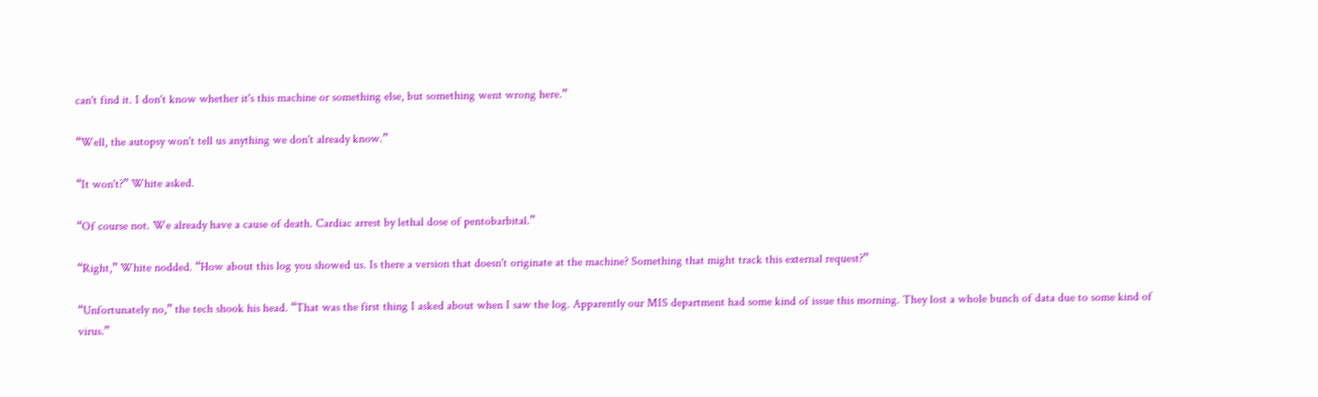can't find it. I don't know whether it's this machine or something else, but something went wrong here.”

“Well, the autopsy won't tell us anything we don't already know.”

“It won't?” White asked.

“Of course not. We already have a cause of death. Cardiac arrest by lethal dose of pentobarbital.”

“Right,” White nodded. “How about this log you showed us. Is there a version that doesn't originate at the machine? Something that might track this external request?”

“Unfortunately no,” the tech shook his head. “That was the first thing I asked about when I saw the log. Apparently our MIS department had some kind of issue this morning. They lost a whole bunch of data due to some kind of virus.”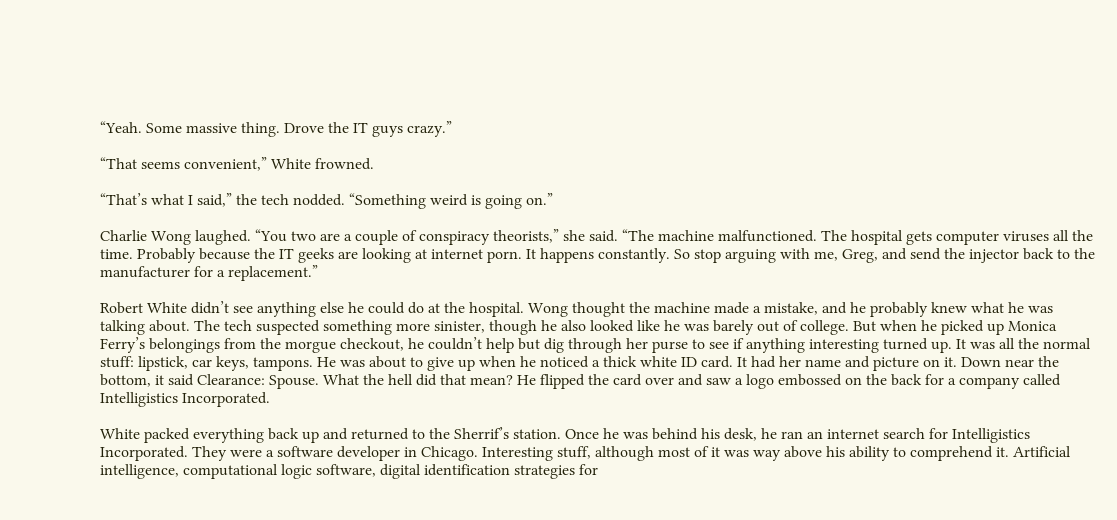“Yeah. Some massive thing. Drove the IT guys crazy.”

“That seems convenient,” White frowned.

“That’s what I said,” the tech nodded. “Something weird is going on.”

Charlie Wong laughed. “You two are a couple of conspiracy theorists,” she said. “The machine malfunctioned. The hospital gets computer viruses all the time. Probably because the IT geeks are looking at internet porn. It happens constantly. So stop arguing with me, Greg, and send the injector back to the manufacturer for a replacement.”

Robert White didn’t see anything else he could do at the hospital. Wong thought the machine made a mistake, and he probably knew what he was talking about. The tech suspected something more sinister, though he also looked like he was barely out of college. But when he picked up Monica Ferry’s belongings from the morgue checkout, he couldn’t help but dig through her purse to see if anything interesting turned up. It was all the normal stuff: lipstick, car keys, tampons. He was about to give up when he noticed a thick white ID card. It had her name and picture on it. Down near the bottom, it said Clearance: Spouse. What the hell did that mean? He flipped the card over and saw a logo embossed on the back for a company called Intelligistics Incorporated.

White packed everything back up and returned to the Sherrif’s station. Once he was behind his desk, he ran an internet search for Intelligistics Incorporated. They were a software developer in Chicago. Interesting stuff, although most of it was way above his ability to comprehend it. Artificial intelligence, computational logic software, digital identification strategies for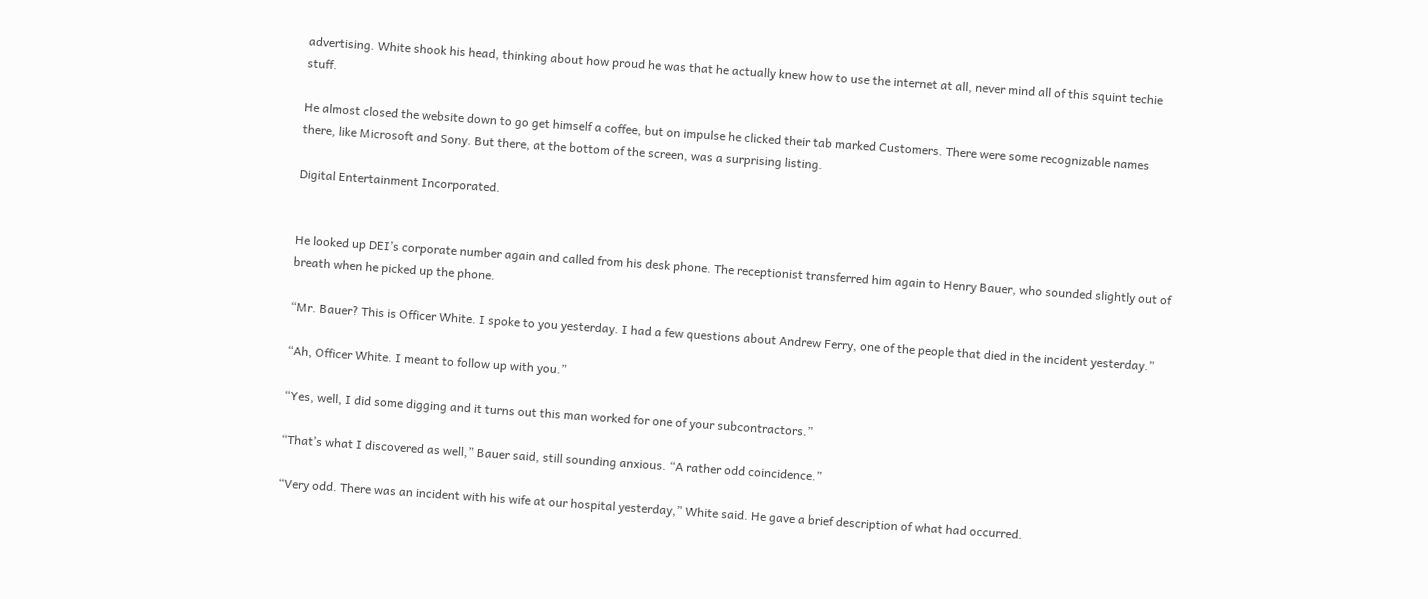advertising. White shook his head, thinking about how proud he was that he actually knew how to use the internet at all, never mind all of this squint techie stuff.

He almost closed the website down to go get himself a coffee, but on impulse he clicked their tab marked Customers. There were some recognizable names there, like Microsoft and Sony. But there, at the bottom of the screen, was a surprising listing.

Digital Entertainment Incorporated.


He looked up DEI’s corporate number again and called from his desk phone. The receptionist transferred him again to Henry Bauer, who sounded slightly out of breath when he picked up the phone.

“Mr. Bauer? This is Officer White. I spoke to you yesterday. I had a few questions about Andrew Ferry, one of the people that died in the incident yesterday.”

“Ah, Officer White. I meant to follow up with you.”

“Yes, well, I did some digging and it turns out this man worked for one of your subcontractors.”

“That’s what I discovered as well,” Bauer said, still sounding anxious. “A rather odd coincidence.”

“Very odd. There was an incident with his wife at our hospital yesterday,” White said. He gave a brief description of what had occurred.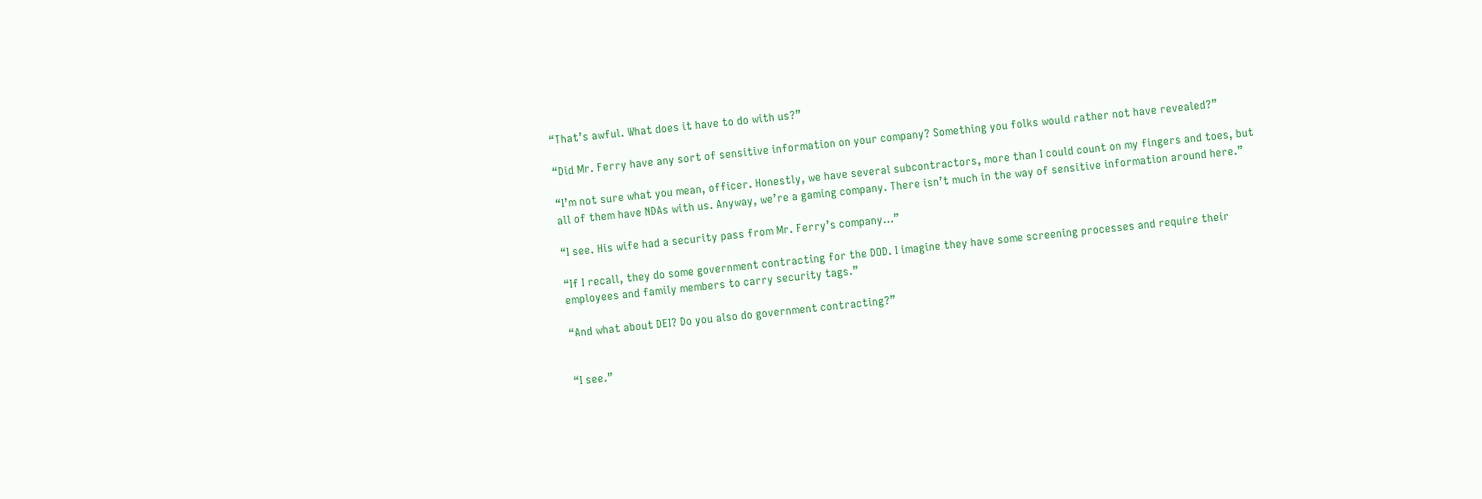“That’s awful. What does it have to do with us?”

“Did Mr. Ferry have any sort of sensitive information on your company? Something you folks would rather not have revealed?”

“I’m not sure what you mean, officer. Honestly, we have several subcontractors, more than I could count on my fingers and toes, but all of them have NDAs with us. Anyway, we’re a gaming company. There isn’t much in the way of sensitive information around here.”

“I see. His wife had a security pass from Mr. Ferry’s company…”

“If I recall, they do some government contracting for the DOD. I imagine they have some screening processes and require their employees and family members to carry security tags.”

“And what about DEI? Do you also do government contracting?”


“I see.”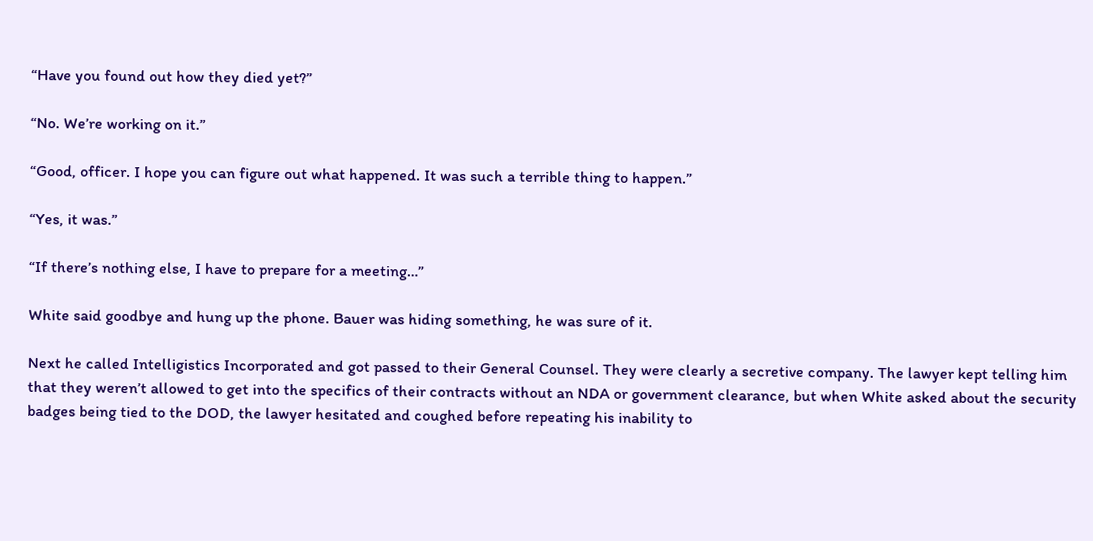“Have you found out how they died yet?”

“No. We’re working on it.”

“Good, officer. I hope you can figure out what happened. It was such a terrible thing to happen.”

“Yes, it was.”

“If there’s nothing else, I have to prepare for a meeting…”

White said goodbye and hung up the phone. Bauer was hiding something, he was sure of it.

Next he called Intelligistics Incorporated and got passed to their General Counsel. They were clearly a secretive company. The lawyer kept telling him that they weren’t allowed to get into the specifics of their contracts without an NDA or government clearance, but when White asked about the security badges being tied to the DOD, the lawyer hesitated and coughed before repeating his inability to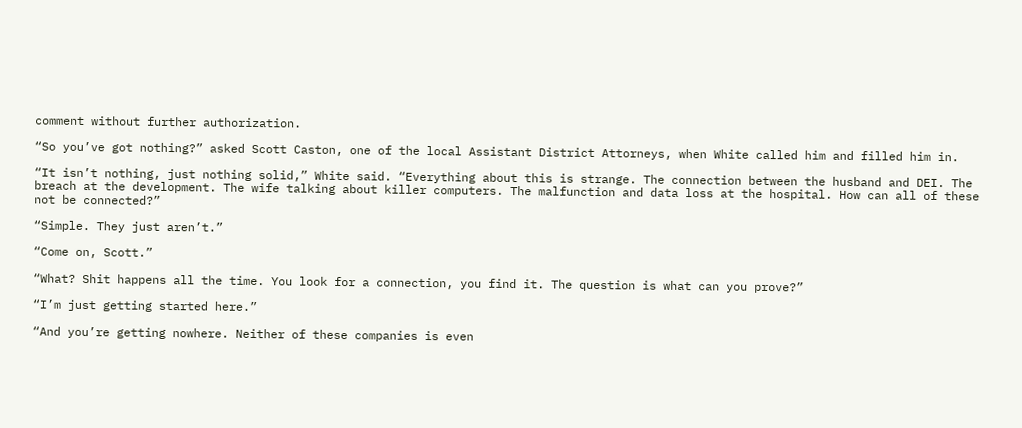comment without further authorization.

“So you’ve got nothing?” asked Scott Caston, one of the local Assistant District Attorneys, when White called him and filled him in.

“It isn’t nothing, just nothing solid,” White said. “Everything about this is strange. The connection between the husband and DEI. The breach at the development. The wife talking about killer computers. The malfunction and data loss at the hospital. How can all of these not be connected?”

“Simple. They just aren’t.”

“Come on, Scott.”

“What? Shit happens all the time. You look for a connection, you find it. The question is what can you prove?”

“I’m just getting started here.”

“And you’re getting nowhere. Neither of these companies is even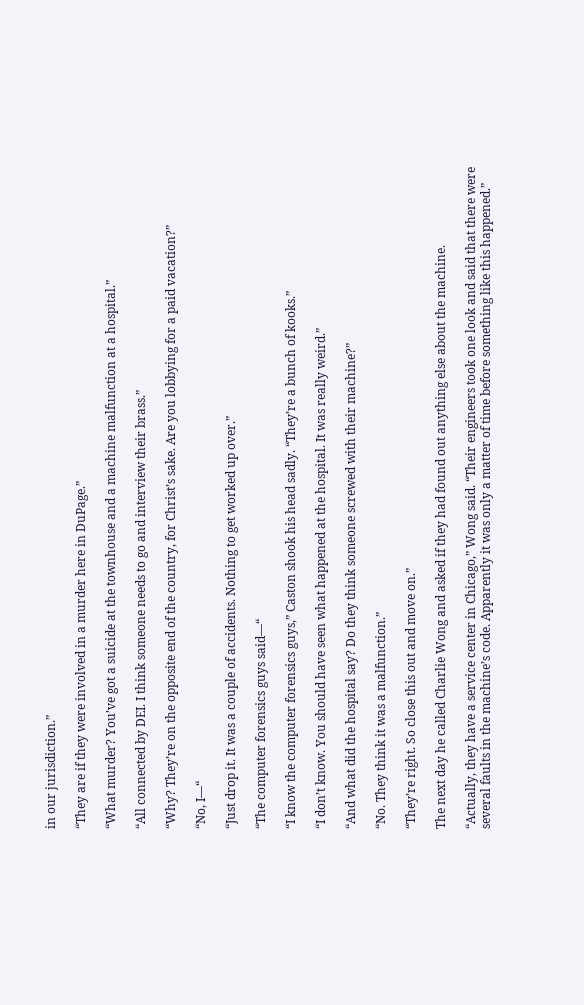in our jurisdiction.”

“They are if they were involved in a murder here in DuPage.”

“What murder? You’ve got a suicide at the townhouse and a machine malfunction at a hospital.”

“All connected by DEI. I think someone needs to go and interview their brass.”

“Why? They’re on the opposite end of the country, for Christ’s sake. Are you lobbying for a paid vacation?”

“No, I—“

“Just drop it. It was a couple of accidents. Nothing to get worked up over.”

“The computer forensics guys said—“

“I know the computer forensics guys,” Caston shook his head sadly. “They’re a bunch of kooks.”

“I don’t know. You should have seen what happened at the hospital. It was really weird.”

“And what did the hospital say? Do they think someone screwed with their machine?”

“No. They think it was a malfunction.”

“They’re right. So close this out and move on.”

The next day he called Charlie Wong and asked if they had found out anything else about the machine.

“Actually, they have a service center in Chicago,” Wong said. “Their engineers took one look and said that there were several faults in the machine’s code. Apparently it was only a matter of time before something like this happened.”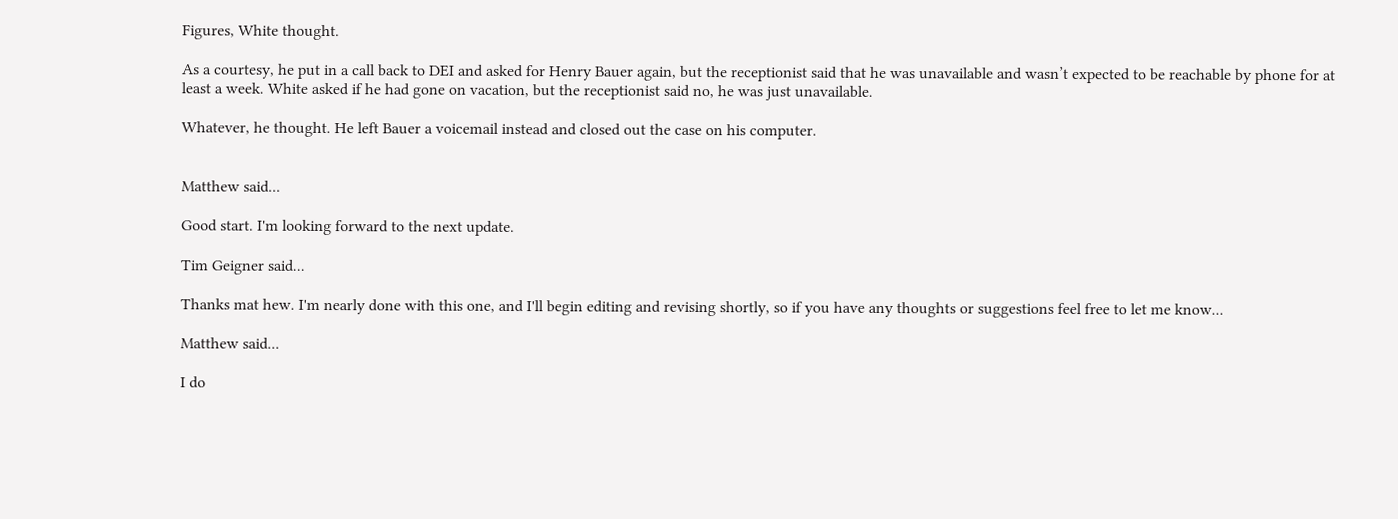Figures, White thought.

As a courtesy, he put in a call back to DEI and asked for Henry Bauer again, but the receptionist said that he was unavailable and wasn’t expected to be reachable by phone for at least a week. White asked if he had gone on vacation, but the receptionist said no, he was just unavailable.

Whatever, he thought. He left Bauer a voicemail instead and closed out the case on his computer.


Matthew said...

Good start. I'm looking forward to the next update.

Tim Geigner said...

Thanks mat hew. I'm nearly done with this one, and I'll begin editing and revising shortly, so if you have any thoughts or suggestions feel free to let me know...

Matthew said...

I do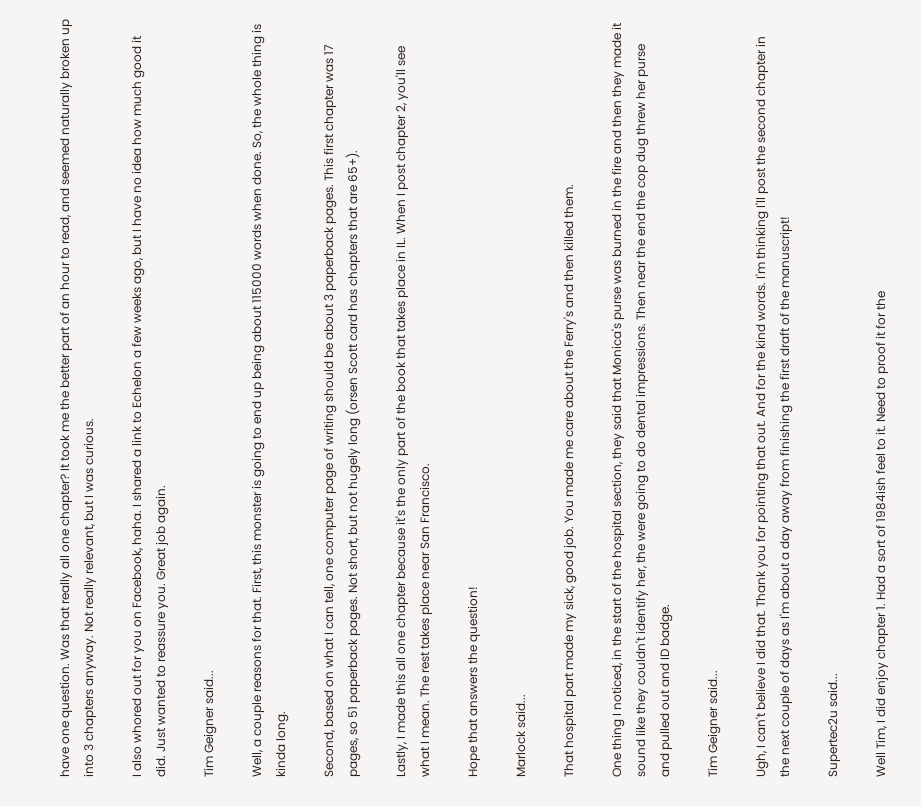have one question. Was that really all one chapter? It took me the better part of an hour to read, and seemed naturally broken up into 3 chapters anyway. Not really relevant, but I was curious.

I also whored out for you on Facebook, haha. I shared a link to Echelon a few weeks ago, but I have no idea how much good it did. Just wanted to reassure you. Great job again.

Tim Geigner said...

Well, a couple reasons for that. First, this monster is going to end up being about 115000 words when done. So, the whole thing is kinda long.

Second, based on what I can tell, one computer page of writing should be about 3 paperback pages. This first chapter was 17 pages, so 51 paperback pages. Not short, but not hugely long (orsen Scott card has chapters that are 65+).

Lastly, I made this all one chapter because it's the only part of the book that takes place in IL. When I post chapter 2, you'll see what I mean. The rest takes place near San Francisco.

Hope that answers the question!

Marlock said...

That hospital part made my sick, good job. You made me care about the Ferry's and then killed them.

One thing I noticed, in the start of the hospital section, they said that Monica's purse was burned in the fire and then they made it sound like they couldn't identify her, the were going to do dental impressions. Then near the end the cop dug threw her purse and pulled out and ID badge.

Tim Geigner said...

Ugh, I can't believe I did that. Thank you for pointing that out. And for the kind words. I'm thinking I'll post the second chapter in the next couple of days as I'm about a day away from finishing the first draft of the manuscript!

Supertec2u said...

Well Tim, I did enjoy chapter 1. Had a sort of 1984ish feel to it. Need to proof it for the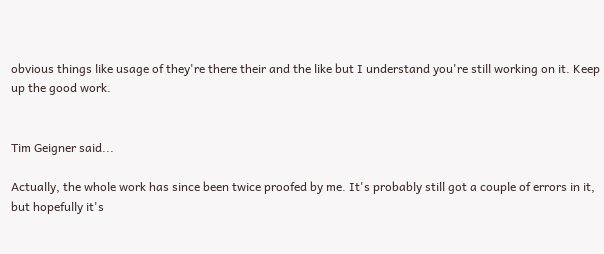obvious things like usage of they're there their and the like but I understand you're still working on it. Keep up the good work.


Tim Geigner said...

Actually, the whole work has since been twice proofed by me. It's probably still got a couple of errors in it, but hopefully it's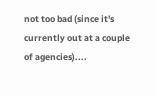not too bad (since it's currently out at a couple of agencies)....